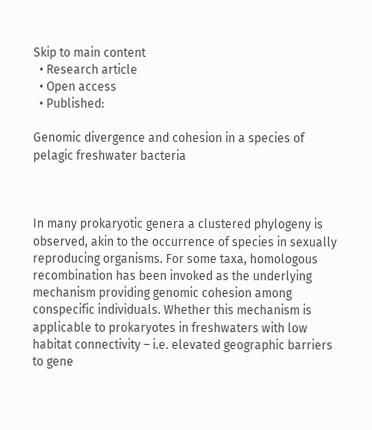Skip to main content
  • Research article
  • Open access
  • Published:

Genomic divergence and cohesion in a species of pelagic freshwater bacteria



In many prokaryotic genera a clustered phylogeny is observed, akin to the occurrence of species in sexually reproducing organisms. For some taxa, homologous recombination has been invoked as the underlying mechanism providing genomic cohesion among conspecific individuals. Whether this mechanism is applicable to prokaryotes in freshwaters with low habitat connectivity – i.e. elevated geographic barriers to gene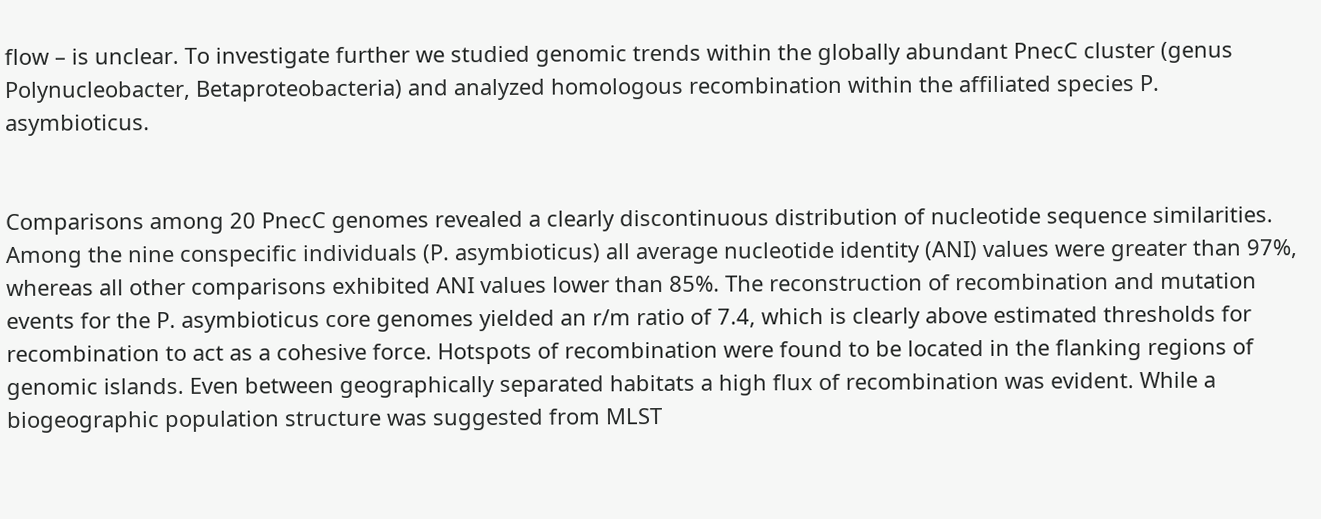flow – is unclear. To investigate further we studied genomic trends within the globally abundant PnecC cluster (genus Polynucleobacter, Betaproteobacteria) and analyzed homologous recombination within the affiliated species P. asymbioticus.


Comparisons among 20 PnecC genomes revealed a clearly discontinuous distribution of nucleotide sequence similarities. Among the nine conspecific individuals (P. asymbioticus) all average nucleotide identity (ANI) values were greater than 97%, whereas all other comparisons exhibited ANI values lower than 85%. The reconstruction of recombination and mutation events for the P. asymbioticus core genomes yielded an r/m ratio of 7.4, which is clearly above estimated thresholds for recombination to act as a cohesive force. Hotspots of recombination were found to be located in the flanking regions of genomic islands. Even between geographically separated habitats a high flux of recombination was evident. While a biogeographic population structure was suggested from MLST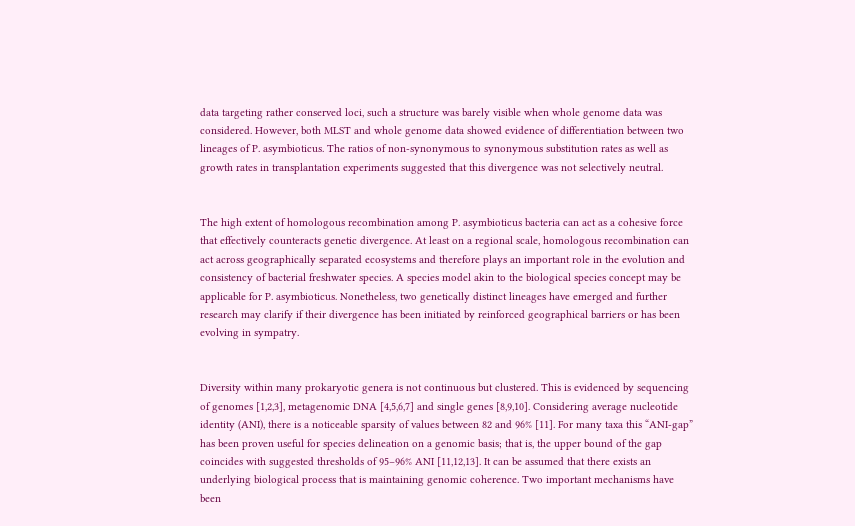data targeting rather conserved loci, such a structure was barely visible when whole genome data was considered. However, both MLST and whole genome data showed evidence of differentiation between two lineages of P. asymbioticus. The ratios of non-synonymous to synonymous substitution rates as well as growth rates in transplantation experiments suggested that this divergence was not selectively neutral.


The high extent of homologous recombination among P. asymbioticus bacteria can act as a cohesive force that effectively counteracts genetic divergence. At least on a regional scale, homologous recombination can act across geographically separated ecosystems and therefore plays an important role in the evolution and consistency of bacterial freshwater species. A species model akin to the biological species concept may be applicable for P. asymbioticus. Nonetheless, two genetically distinct lineages have emerged and further research may clarify if their divergence has been initiated by reinforced geographical barriers or has been evolving in sympatry.


Diversity within many prokaryotic genera is not continuous but clustered. This is evidenced by sequencing of genomes [1,2,3], metagenomic DNA [4,5,6,7] and single genes [8,9,10]. Considering average nucleotide identity (ANI), there is a noticeable sparsity of values between 82 and 96% [11]. For many taxa this “ANI-gap” has been proven useful for species delineation on a genomic basis; that is, the upper bound of the gap coincides with suggested thresholds of 95–96% ANI [11,12,13]. It can be assumed that there exists an underlying biological process that is maintaining genomic coherence. Two important mechanisms have been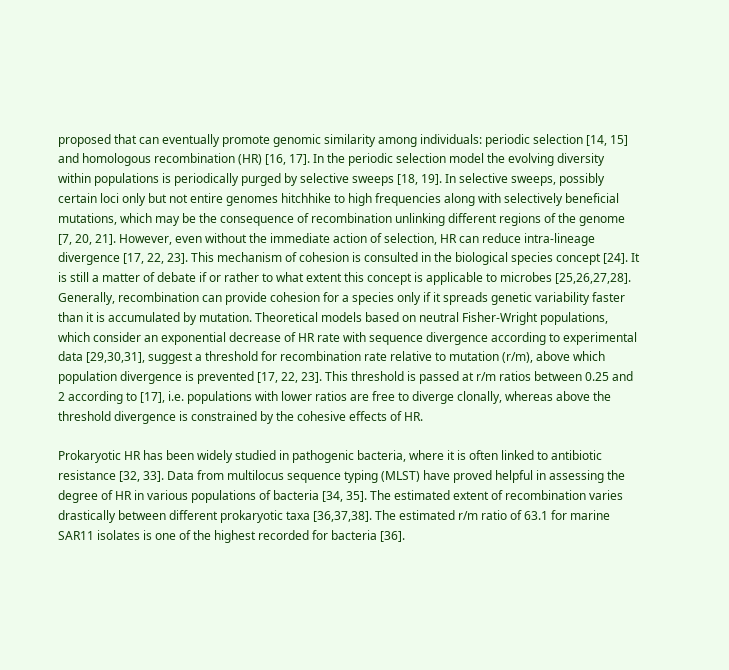proposed that can eventually promote genomic similarity among individuals: periodic selection [14, 15] and homologous recombination (HR) [16, 17]. In the periodic selection model the evolving diversity within populations is periodically purged by selective sweeps [18, 19]. In selective sweeps, possibly certain loci only but not entire genomes hitchhike to high frequencies along with selectively beneficial mutations, which may be the consequence of recombination unlinking different regions of the genome [7, 20, 21]. However, even without the immediate action of selection, HR can reduce intra-lineage divergence [17, 22, 23]. This mechanism of cohesion is consulted in the biological species concept [24]. It is still a matter of debate if or rather to what extent this concept is applicable to microbes [25,26,27,28]. Generally, recombination can provide cohesion for a species only if it spreads genetic variability faster than it is accumulated by mutation. Theoretical models based on neutral Fisher-Wright populations, which consider an exponential decrease of HR rate with sequence divergence according to experimental data [29,30,31], suggest a threshold for recombination rate relative to mutation (r/m), above which population divergence is prevented [17, 22, 23]. This threshold is passed at r/m ratios between 0.25 and 2 according to [17], i.e. populations with lower ratios are free to diverge clonally, whereas above the threshold divergence is constrained by the cohesive effects of HR.

Prokaryotic HR has been widely studied in pathogenic bacteria, where it is often linked to antibiotic resistance [32, 33]. Data from multilocus sequence typing (MLST) have proved helpful in assessing the degree of HR in various populations of bacteria [34, 35]. The estimated extent of recombination varies drastically between different prokaryotic taxa [36,37,38]. The estimated r/m ratio of 63.1 for marine SAR11 isolates is one of the highest recorded for bacteria [36].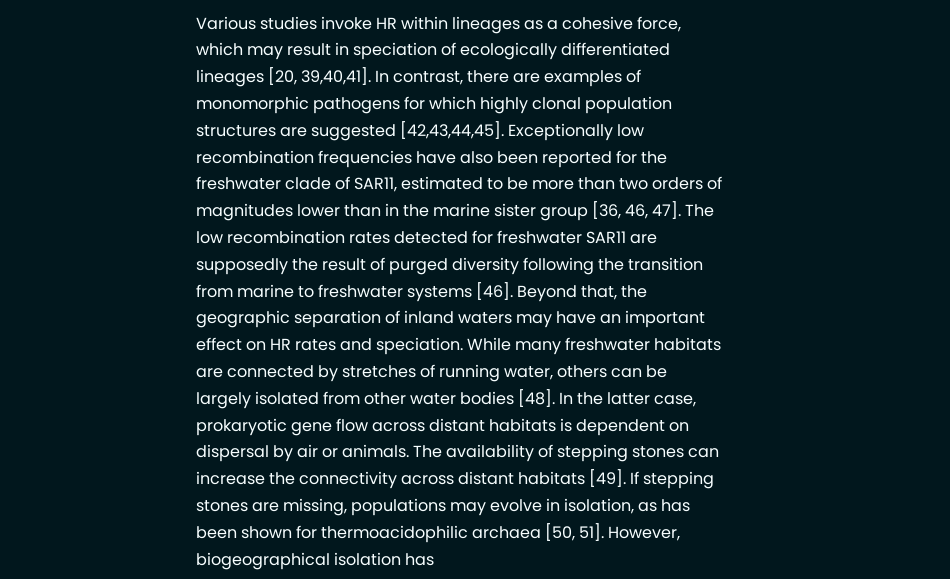Various studies invoke HR within lineages as a cohesive force, which may result in speciation of ecologically differentiated lineages [20, 39,40,41]. In contrast, there are examples of monomorphic pathogens for which highly clonal population structures are suggested [42,43,44,45]. Exceptionally low recombination frequencies have also been reported for the freshwater clade of SAR11, estimated to be more than two orders of magnitudes lower than in the marine sister group [36, 46, 47]. The low recombination rates detected for freshwater SAR11 are supposedly the result of purged diversity following the transition from marine to freshwater systems [46]. Beyond that, the geographic separation of inland waters may have an important effect on HR rates and speciation. While many freshwater habitats are connected by stretches of running water, others can be largely isolated from other water bodies [48]. In the latter case, prokaryotic gene flow across distant habitats is dependent on dispersal by air or animals. The availability of stepping stones can increase the connectivity across distant habitats [49]. If stepping stones are missing, populations may evolve in isolation, as has been shown for thermoacidophilic archaea [50, 51]. However, biogeographical isolation has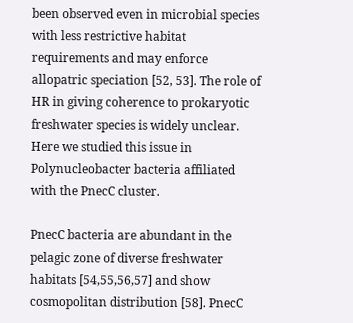been observed even in microbial species with less restrictive habitat requirements and may enforce allopatric speciation [52, 53]. The role of HR in giving coherence to prokaryotic freshwater species is widely unclear. Here we studied this issue in Polynucleobacter bacteria affiliated with the PnecC cluster.

PnecC bacteria are abundant in the pelagic zone of diverse freshwater habitats [54,55,56,57] and show cosmopolitan distribution [58]. PnecC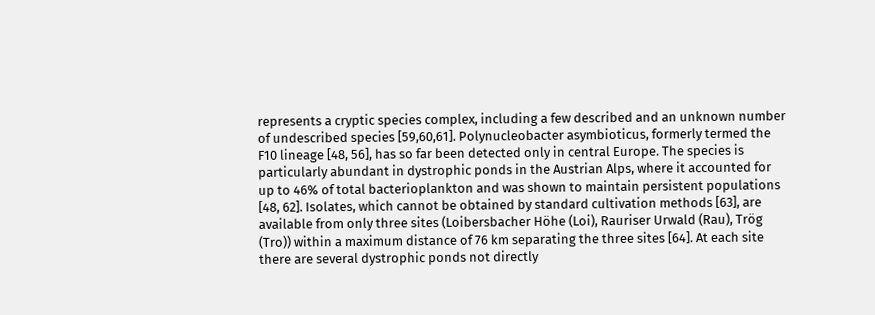represents a cryptic species complex, including a few described and an unknown number of undescribed species [59,60,61]. Polynucleobacter asymbioticus, formerly termed the F10 lineage [48, 56], has so far been detected only in central Europe. The species is particularly abundant in dystrophic ponds in the Austrian Alps, where it accounted for up to 46% of total bacterioplankton and was shown to maintain persistent populations [48, 62]. Isolates, which cannot be obtained by standard cultivation methods [63], are available from only three sites (Loibersbacher Höhe (Loi), Rauriser Urwald (Rau), Trög (Tro)) within a maximum distance of 76 km separating the three sites [64]. At each site there are several dystrophic ponds not directly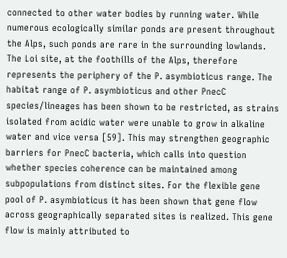connected to other water bodies by running water. While numerous ecologically similar ponds are present throughout the Alps, such ponds are rare in the surrounding lowlands. The Loi site, at the foothills of the Alps, therefore represents the periphery of the P. asymbioticus range. The habitat range of P. asymbioticus and other PnecC species/lineages has been shown to be restricted, as strains isolated from acidic water were unable to grow in alkaline water and vice versa [59]. This may strengthen geographic barriers for PnecC bacteria, which calls into question whether species coherence can be maintained among subpopulations from distinct sites. For the flexible gene pool of P. asymbioticus it has been shown that gene flow across geographically separated sites is realized. This gene flow is mainly attributed to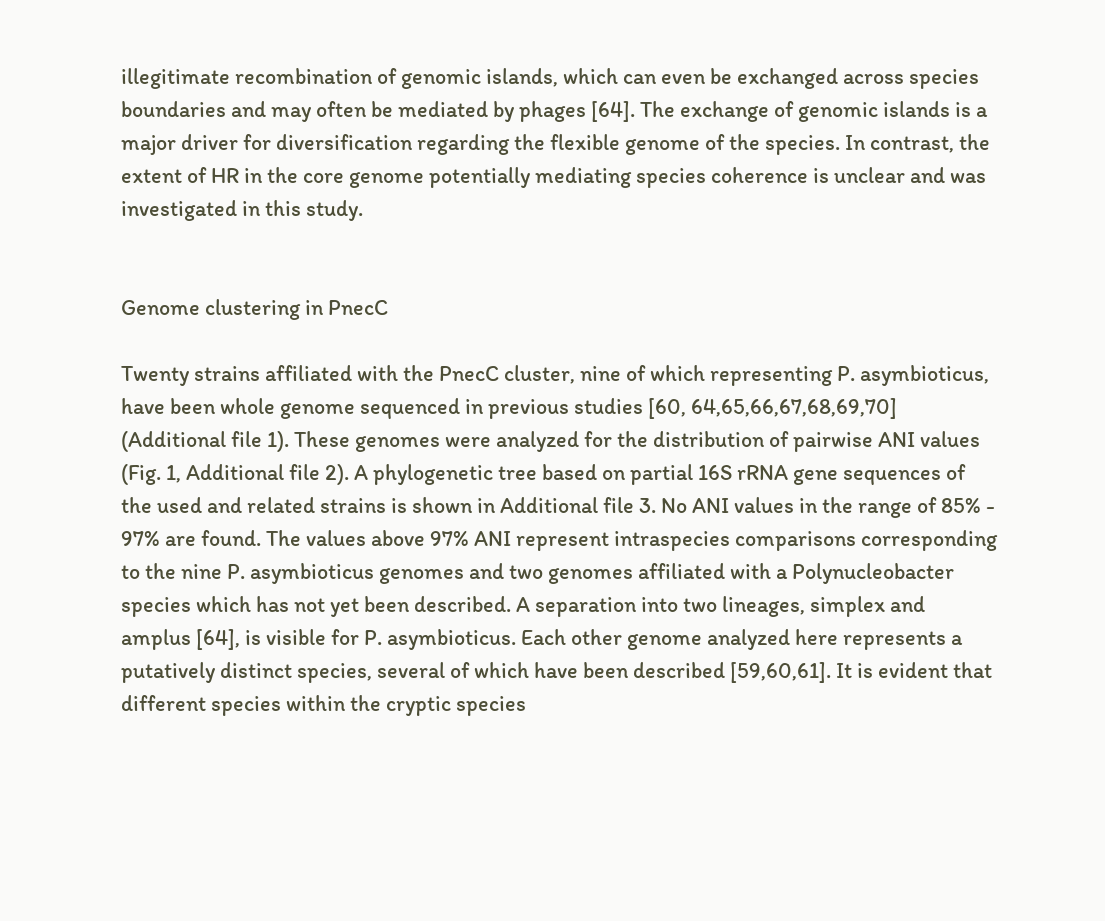illegitimate recombination of genomic islands, which can even be exchanged across species boundaries and may often be mediated by phages [64]. The exchange of genomic islands is a major driver for diversification regarding the flexible genome of the species. In contrast, the extent of HR in the core genome potentially mediating species coherence is unclear and was investigated in this study.


Genome clustering in PnecC

Twenty strains affiliated with the PnecC cluster, nine of which representing P. asymbioticus, have been whole genome sequenced in previous studies [60, 64,65,66,67,68,69,70] (Additional file 1). These genomes were analyzed for the distribution of pairwise ANI values (Fig. 1, Additional file 2). A phylogenetic tree based on partial 16S rRNA gene sequences of the used and related strains is shown in Additional file 3. No ANI values in the range of 85% - 97% are found. The values above 97% ANI represent intraspecies comparisons corresponding to the nine P. asymbioticus genomes and two genomes affiliated with a Polynucleobacter species which has not yet been described. A separation into two lineages, simplex and amplus [64], is visible for P. asymbioticus. Each other genome analyzed here represents a putatively distinct species, several of which have been described [59,60,61]. It is evident that different species within the cryptic species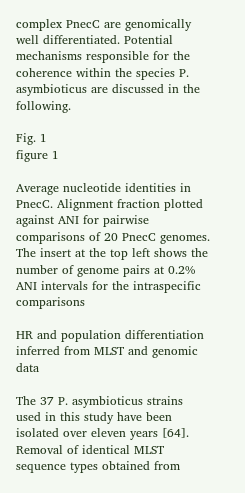complex PnecC are genomically well differentiated. Potential mechanisms responsible for the coherence within the species P. asymbioticus are discussed in the following.

Fig. 1
figure 1

Average nucleotide identities in PnecC. Alignment fraction plotted against ANI for pairwise comparisons of 20 PnecC genomes. The insert at the top left shows the number of genome pairs at 0.2% ANI intervals for the intraspecific comparisons

HR and population differentiation inferred from MLST and genomic data

The 37 P. asymbioticus strains used in this study have been isolated over eleven years [64]. Removal of identical MLST sequence types obtained from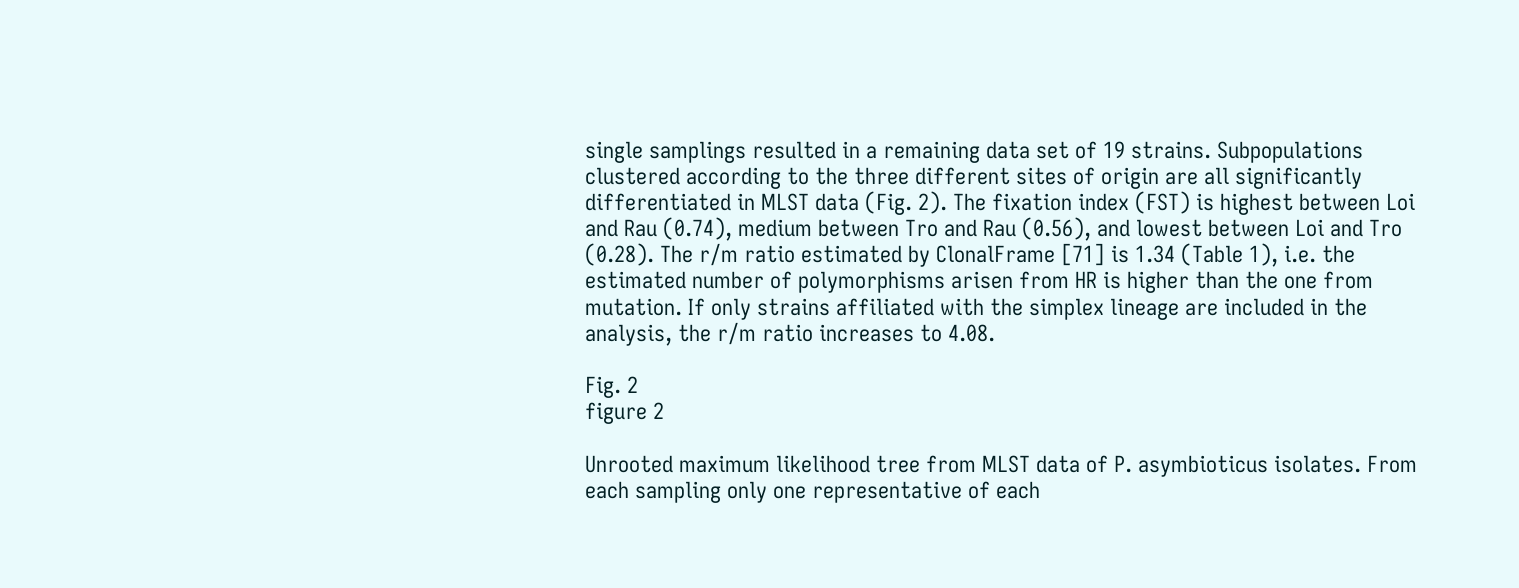single samplings resulted in a remaining data set of 19 strains. Subpopulations clustered according to the three different sites of origin are all significantly differentiated in MLST data (Fig. 2). The fixation index (FST) is highest between Loi and Rau (0.74), medium between Tro and Rau (0.56), and lowest between Loi and Tro (0.28). The r/m ratio estimated by ClonalFrame [71] is 1.34 (Table 1), i.e. the estimated number of polymorphisms arisen from HR is higher than the one from mutation. If only strains affiliated with the simplex lineage are included in the analysis, the r/m ratio increases to 4.08.

Fig. 2
figure 2

Unrooted maximum likelihood tree from MLST data of P. asymbioticus isolates. From each sampling only one representative of each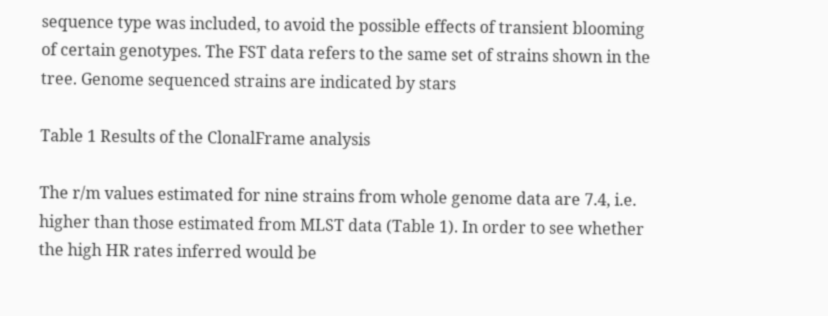sequence type was included, to avoid the possible effects of transient blooming of certain genotypes. The FST data refers to the same set of strains shown in the tree. Genome sequenced strains are indicated by stars

Table 1 Results of the ClonalFrame analysis

The r/m values estimated for nine strains from whole genome data are 7.4, i.e. higher than those estimated from MLST data (Table 1). In order to see whether the high HR rates inferred would be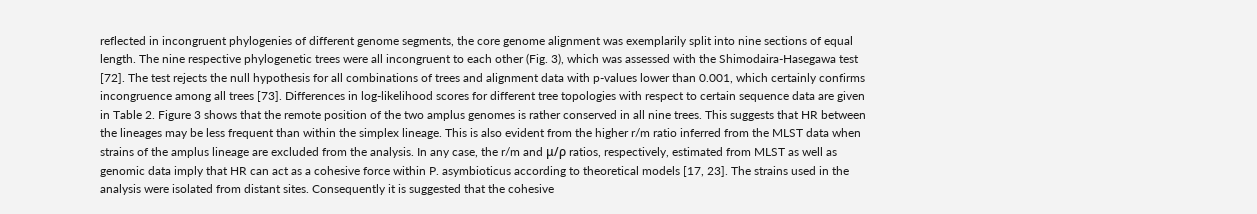reflected in incongruent phylogenies of different genome segments, the core genome alignment was exemplarily split into nine sections of equal length. The nine respective phylogenetic trees were all incongruent to each other (Fig. 3), which was assessed with the Shimodaira-Hasegawa test [72]. The test rejects the null hypothesis for all combinations of trees and alignment data with p-values lower than 0.001, which certainly confirms incongruence among all trees [73]. Differences in log-likelihood scores for different tree topologies with respect to certain sequence data are given in Table 2. Figure 3 shows that the remote position of the two amplus genomes is rather conserved in all nine trees. This suggests that HR between the lineages may be less frequent than within the simplex lineage. This is also evident from the higher r/m ratio inferred from the MLST data when strains of the amplus lineage are excluded from the analysis. In any case, the r/m and μ/ρ ratios, respectively, estimated from MLST as well as genomic data imply that HR can act as a cohesive force within P. asymbioticus according to theoretical models [17, 23]. The strains used in the analysis were isolated from distant sites. Consequently it is suggested that the cohesive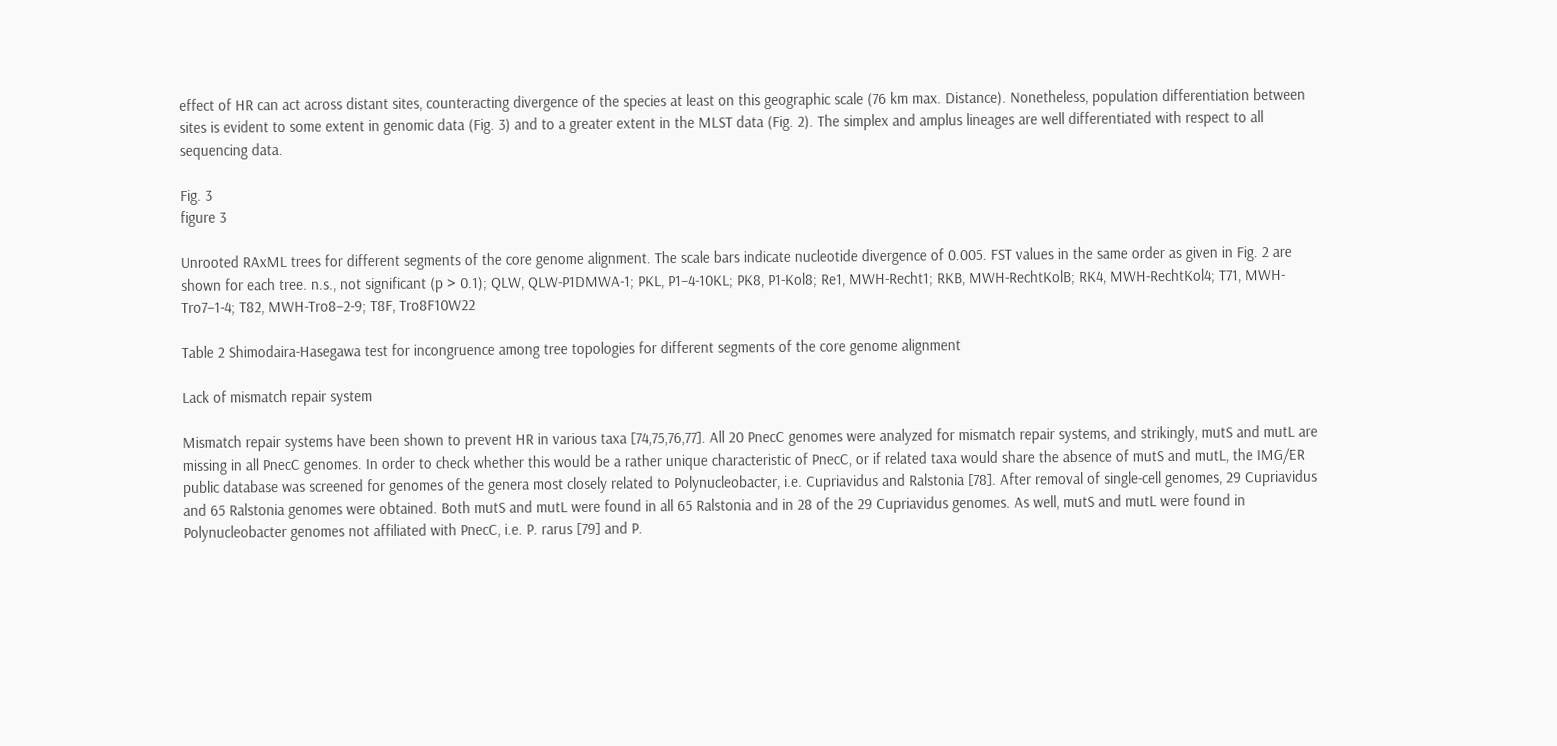effect of HR can act across distant sites, counteracting divergence of the species at least on this geographic scale (76 km max. Distance). Nonetheless, population differentiation between sites is evident to some extent in genomic data (Fig. 3) and to a greater extent in the MLST data (Fig. 2). The simplex and amplus lineages are well differentiated with respect to all sequencing data.

Fig. 3
figure 3

Unrooted RAxML trees for different segments of the core genome alignment. The scale bars indicate nucleotide divergence of 0.005. FST values in the same order as given in Fig. 2 are shown for each tree. n.s., not significant (p > 0.1); QLW, QLW-P1DMWA-1; PKL, P1–4-10KL; PK8, P1-Kol8; Re1, MWH-Recht1; RKB, MWH-RechtKolB; RK4, MWH-RechtKol4; T71, MWH-Tro7–1-4; T82, MWH-Tro8–2-9; T8F, Tro8F10W22

Table 2 Shimodaira-Hasegawa test for incongruence among tree topologies for different segments of the core genome alignment

Lack of mismatch repair system

Mismatch repair systems have been shown to prevent HR in various taxa [74,75,76,77]. All 20 PnecC genomes were analyzed for mismatch repair systems, and strikingly, mutS and mutL are missing in all PnecC genomes. In order to check whether this would be a rather unique characteristic of PnecC, or if related taxa would share the absence of mutS and mutL, the IMG/ER public database was screened for genomes of the genera most closely related to Polynucleobacter, i.e. Cupriavidus and Ralstonia [78]. After removal of single-cell genomes, 29 Cupriavidus and 65 Ralstonia genomes were obtained. Both mutS and mutL were found in all 65 Ralstonia and in 28 of the 29 Cupriavidus genomes. As well, mutS and mutL were found in Polynucleobacter genomes not affiliated with PnecC, i.e. P. rarus [79] and P.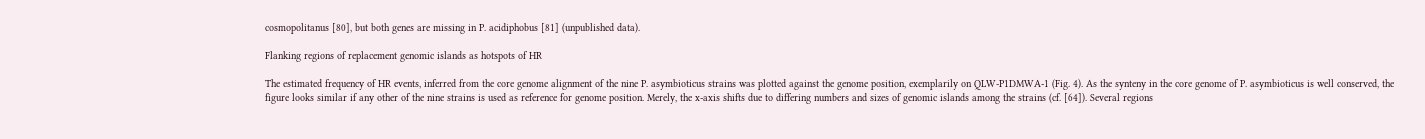cosmopolitanus [80], but both genes are missing in P. acidiphobus [81] (unpublished data).

Flanking regions of replacement genomic islands as hotspots of HR

The estimated frequency of HR events, inferred from the core genome alignment of the nine P. asymbioticus strains was plotted against the genome position, exemplarily on QLW-P1DMWA-1 (Fig. 4). As the synteny in the core genome of P. asymbioticus is well conserved, the figure looks similar if any other of the nine strains is used as reference for genome position. Merely, the x-axis shifts due to differing numbers and sizes of genomic islands among the strains (cf. [64]). Several regions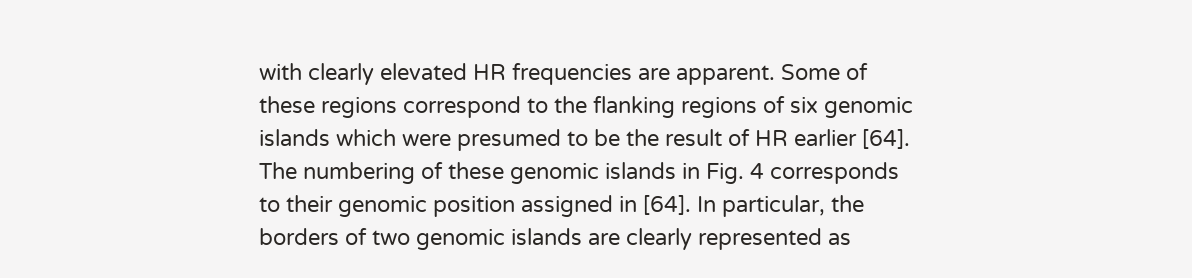with clearly elevated HR frequencies are apparent. Some of these regions correspond to the flanking regions of six genomic islands which were presumed to be the result of HR earlier [64]. The numbering of these genomic islands in Fig. 4 corresponds to their genomic position assigned in [64]. In particular, the borders of two genomic islands are clearly represented as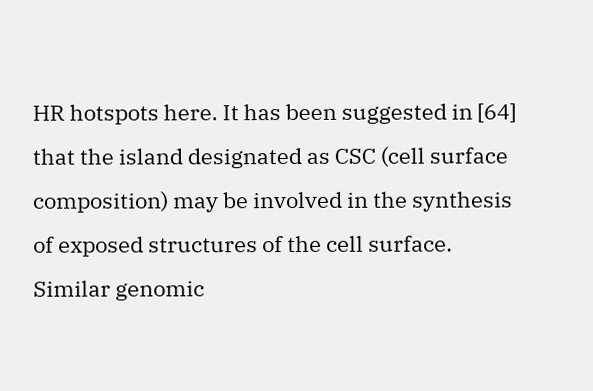HR hotspots here. It has been suggested in [64] that the island designated as CSC (cell surface composition) may be involved in the synthesis of exposed structures of the cell surface. Similar genomic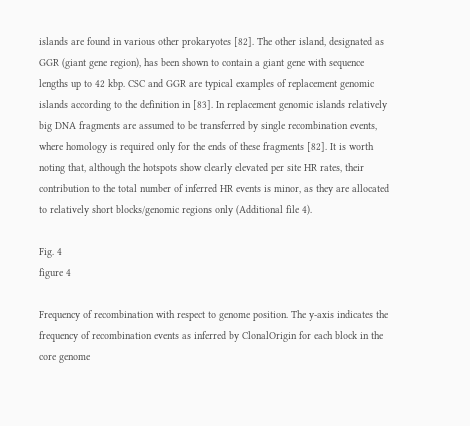islands are found in various other prokaryotes [82]. The other island, designated as GGR (giant gene region), has been shown to contain a giant gene with sequence lengths up to 42 kbp. CSC and GGR are typical examples of replacement genomic islands according to the definition in [83]. In replacement genomic islands relatively big DNA fragments are assumed to be transferred by single recombination events, where homology is required only for the ends of these fragments [82]. It is worth noting that, although the hotspots show clearly elevated per site HR rates, their contribution to the total number of inferred HR events is minor, as they are allocated to relatively short blocks/genomic regions only (Additional file 4).

Fig. 4
figure 4

Frequency of recombination with respect to genome position. The y-axis indicates the frequency of recombination events as inferred by ClonalOrigin for each block in the core genome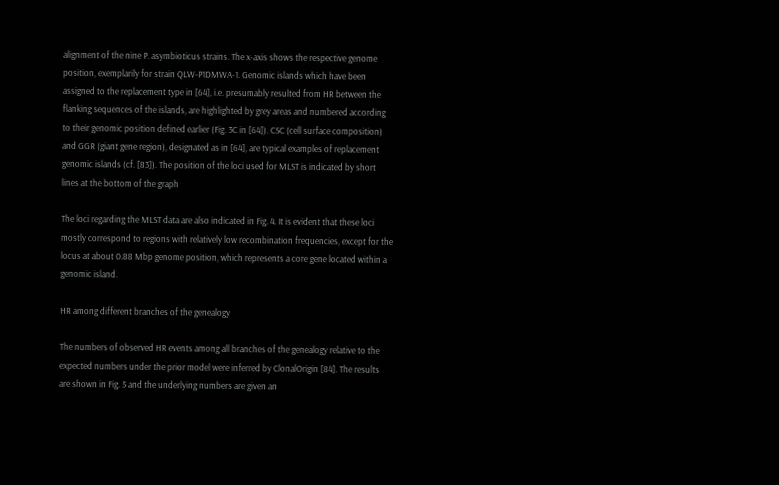alignment of the nine P. asymbioticus strains. The x-axis shows the respective genome position, exemplarily for strain QLW-P1DMWA-1. Genomic islands which have been assigned to the replacement type in [64], i.e. presumably resulted from HR between the flanking sequences of the islands, are highlighted by grey areas and numbered according to their genomic position defined earlier (Fig. 3C in [64]). CSC (cell surface composition) and GGR (giant gene region), designated as in [64], are typical examples of replacement genomic islands (cf. [83]). The position of the loci used for MLST is indicated by short lines at the bottom of the graph

The loci regarding the MLST data are also indicated in Fig. 4. It is evident that these loci mostly correspond to regions with relatively low recombination frequencies, except for the locus at about 0.88 Mbp genome position, which represents a core gene located within a genomic island.

HR among different branches of the genealogy

The numbers of observed HR events among all branches of the genealogy relative to the expected numbers under the prior model were inferred by ClonalOrigin [84]. The results are shown in Fig. 5 and the underlying numbers are given an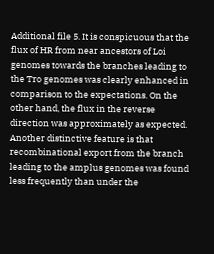Additional file 5. It is conspicuous that the flux of HR from near ancestors of Loi genomes towards the branches leading to the Tro genomes was clearly enhanced in comparison to the expectations. On the other hand, the flux in the reverse direction was approximately as expected. Another distinctive feature is that recombinational export from the branch leading to the amplus genomes was found less frequently than under the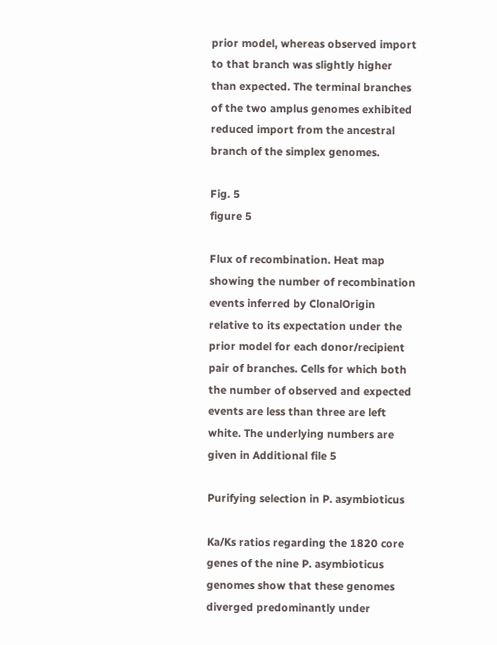prior model, whereas observed import to that branch was slightly higher than expected. The terminal branches of the two amplus genomes exhibited reduced import from the ancestral branch of the simplex genomes.

Fig. 5
figure 5

Flux of recombination. Heat map showing the number of recombination events inferred by ClonalOrigin relative to its expectation under the prior model for each donor/recipient pair of branches. Cells for which both the number of observed and expected events are less than three are left white. The underlying numbers are given in Additional file 5

Purifying selection in P. asymbioticus

Ka/Ks ratios regarding the 1820 core genes of the nine P. asymbioticus genomes show that these genomes diverged predominantly under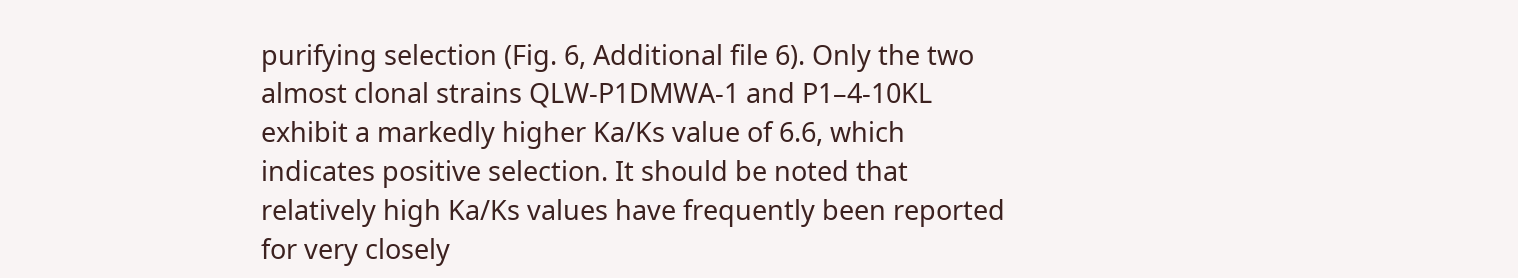purifying selection (Fig. 6, Additional file 6). Only the two almost clonal strains QLW-P1DMWA-1 and P1–4-10KL exhibit a markedly higher Ka/Ks value of 6.6, which indicates positive selection. It should be noted that relatively high Ka/Ks values have frequently been reported for very closely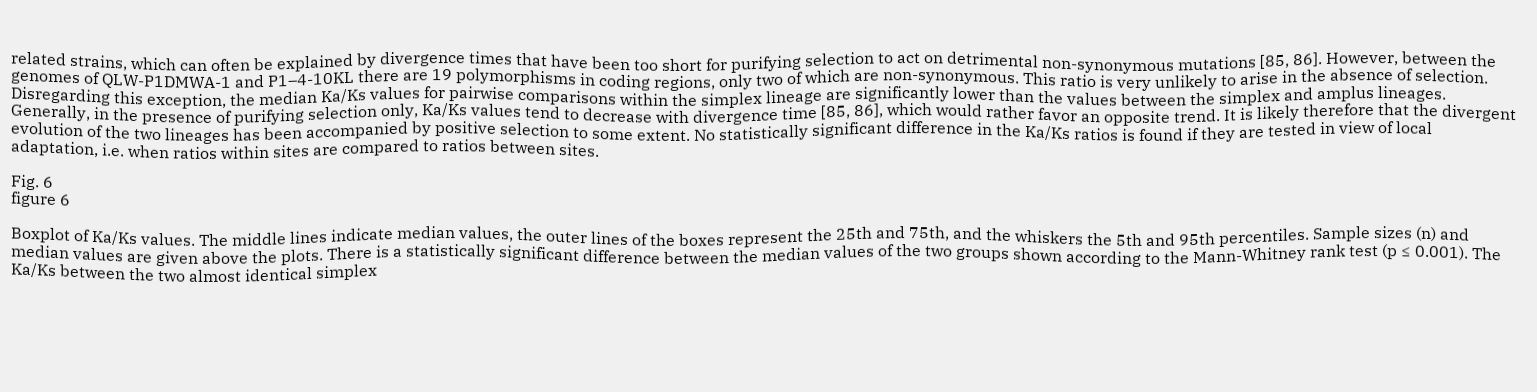related strains, which can often be explained by divergence times that have been too short for purifying selection to act on detrimental non-synonymous mutations [85, 86]. However, between the genomes of QLW-P1DMWA-1 and P1–4-10KL there are 19 polymorphisms in coding regions, only two of which are non-synonymous. This ratio is very unlikely to arise in the absence of selection. Disregarding this exception, the median Ka/Ks values for pairwise comparisons within the simplex lineage are significantly lower than the values between the simplex and amplus lineages. Generally, in the presence of purifying selection only, Ka/Ks values tend to decrease with divergence time [85, 86], which would rather favor an opposite trend. It is likely therefore that the divergent evolution of the two lineages has been accompanied by positive selection to some extent. No statistically significant difference in the Ka/Ks ratios is found if they are tested in view of local adaptation, i.e. when ratios within sites are compared to ratios between sites.

Fig. 6
figure 6

Boxplot of Ka/Ks values. The middle lines indicate median values, the outer lines of the boxes represent the 25th and 75th, and the whiskers the 5th and 95th percentiles. Sample sizes (n) and median values are given above the plots. There is a statistically significant difference between the median values of the two groups shown according to the Mann-Whitney rank test (p ≤ 0.001). The Ka/Ks between the two almost identical simplex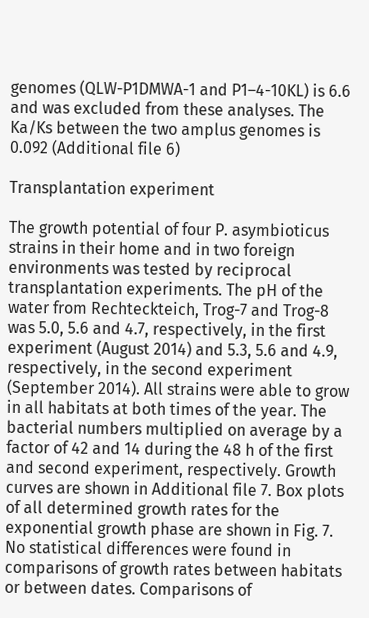genomes (QLW-P1DMWA-1 and P1–4-10KL) is 6.6 and was excluded from these analyses. The Ka/Ks between the two amplus genomes is 0.092 (Additional file 6)

Transplantation experiment

The growth potential of four P. asymbioticus strains in their home and in two foreign environments was tested by reciprocal transplantation experiments. The pH of the water from Rechteckteich, Trog-7 and Trog-8 was 5.0, 5.6 and 4.7, respectively, in the first experiment (August 2014) and 5.3, 5.6 and 4.9, respectively, in the second experiment (September 2014). All strains were able to grow in all habitats at both times of the year. The bacterial numbers multiplied on average by a factor of 42 and 14 during the 48 h of the first and second experiment, respectively. Growth curves are shown in Additional file 7. Box plots of all determined growth rates for the exponential growth phase are shown in Fig. 7. No statistical differences were found in comparisons of growth rates between habitats or between dates. Comparisons of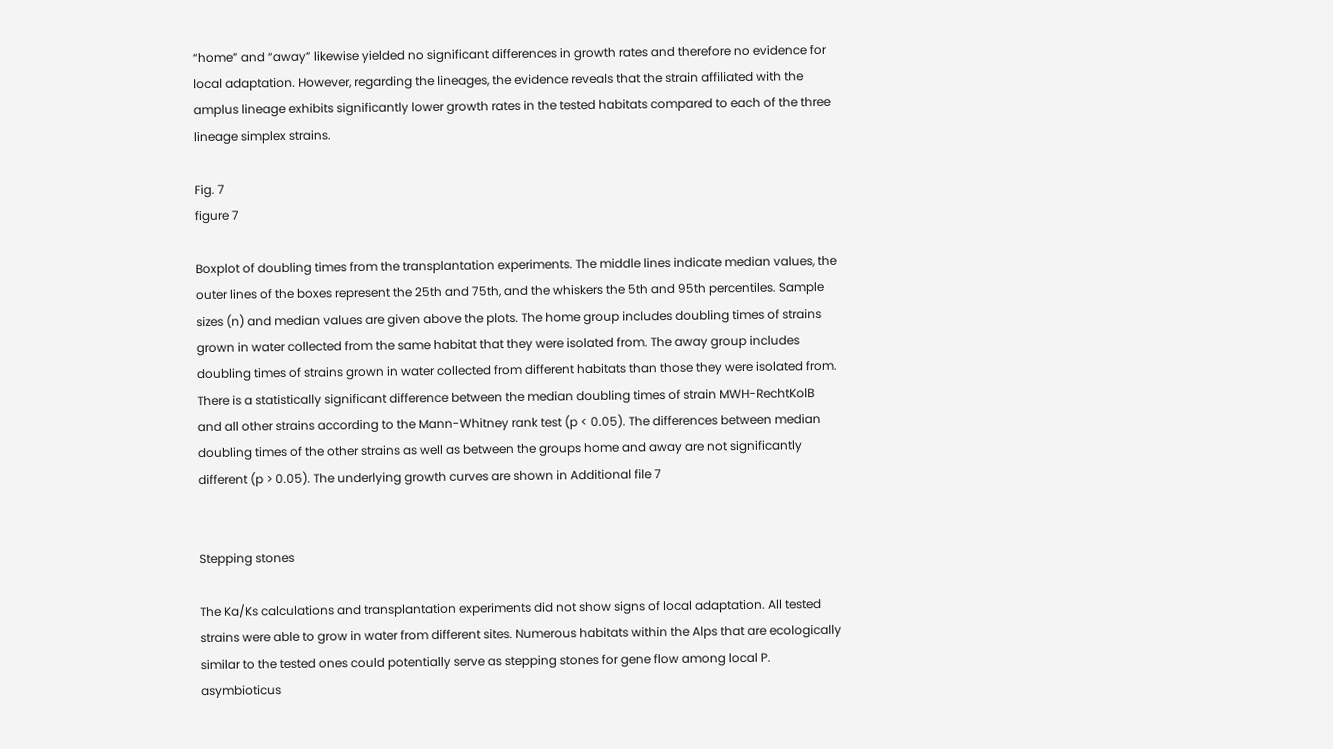“home” and “away” likewise yielded no significant differences in growth rates and therefore no evidence for local adaptation. However, regarding the lineages, the evidence reveals that the strain affiliated with the amplus lineage exhibits significantly lower growth rates in the tested habitats compared to each of the three lineage simplex strains.

Fig. 7
figure 7

Boxplot of doubling times from the transplantation experiments. The middle lines indicate median values, the outer lines of the boxes represent the 25th and 75th, and the whiskers the 5th and 95th percentiles. Sample sizes (n) and median values are given above the plots. The home group includes doubling times of strains grown in water collected from the same habitat that they were isolated from. The away group includes doubling times of strains grown in water collected from different habitats than those they were isolated from. There is a statistically significant difference between the median doubling times of strain MWH-RechtKolB and all other strains according to the Mann-Whitney rank test (p < 0.05). The differences between median doubling times of the other strains as well as between the groups home and away are not significantly different (p > 0.05). The underlying growth curves are shown in Additional file 7


Stepping stones

The Ka/Ks calculations and transplantation experiments did not show signs of local adaptation. All tested strains were able to grow in water from different sites. Numerous habitats within the Alps that are ecologically similar to the tested ones could potentially serve as stepping stones for gene flow among local P. asymbioticus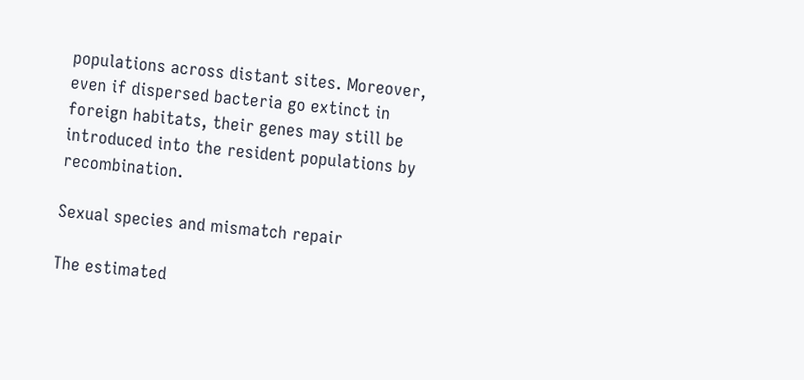populations across distant sites. Moreover, even if dispersed bacteria go extinct in foreign habitats, their genes may still be introduced into the resident populations by recombination.

Sexual species and mismatch repair

The estimated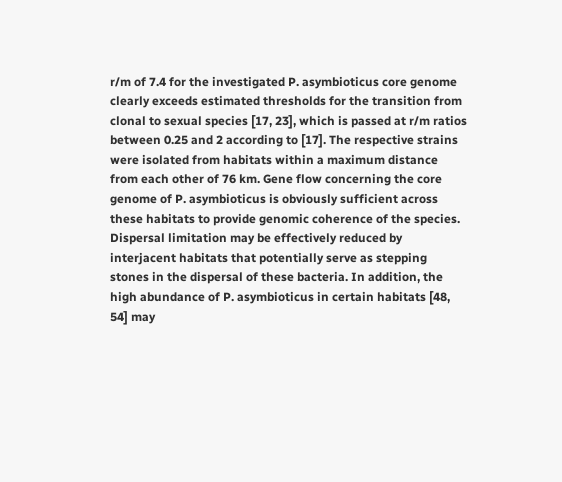r/m of 7.4 for the investigated P. asymbioticus core genome clearly exceeds estimated thresholds for the transition from clonal to sexual species [17, 23], which is passed at r/m ratios between 0.25 and 2 according to [17]. The respective strains were isolated from habitats within a maximum distance from each other of 76 km. Gene flow concerning the core genome of P. asymbioticus is obviously sufficient across these habitats to provide genomic coherence of the species. Dispersal limitation may be effectively reduced by interjacent habitats that potentially serve as stepping stones in the dispersal of these bacteria. In addition, the high abundance of P. asymbioticus in certain habitats [48, 54] may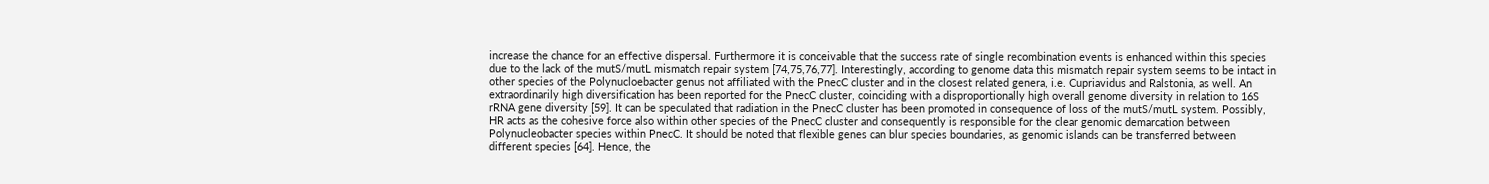increase the chance for an effective dispersal. Furthermore it is conceivable that the success rate of single recombination events is enhanced within this species due to the lack of the mutS/mutL mismatch repair system [74,75,76,77]. Interestingly, according to genome data this mismatch repair system seems to be intact in other species of the Polynucloebacter genus not affiliated with the PnecC cluster and in the closest related genera, i.e. Cupriavidus and Ralstonia, as well. An extraordinarily high diversification has been reported for the PnecC cluster, coinciding with a disproportionally high overall genome diversity in relation to 16S rRNA gene diversity [59]. It can be speculated that radiation in the PnecC cluster has been promoted in consequence of loss of the mutS/mutL system. Possibly, HR acts as the cohesive force also within other species of the PnecC cluster and consequently is responsible for the clear genomic demarcation between Polynucleobacter species within PnecC. It should be noted that flexible genes can blur species boundaries, as genomic islands can be transferred between different species [64]. Hence, the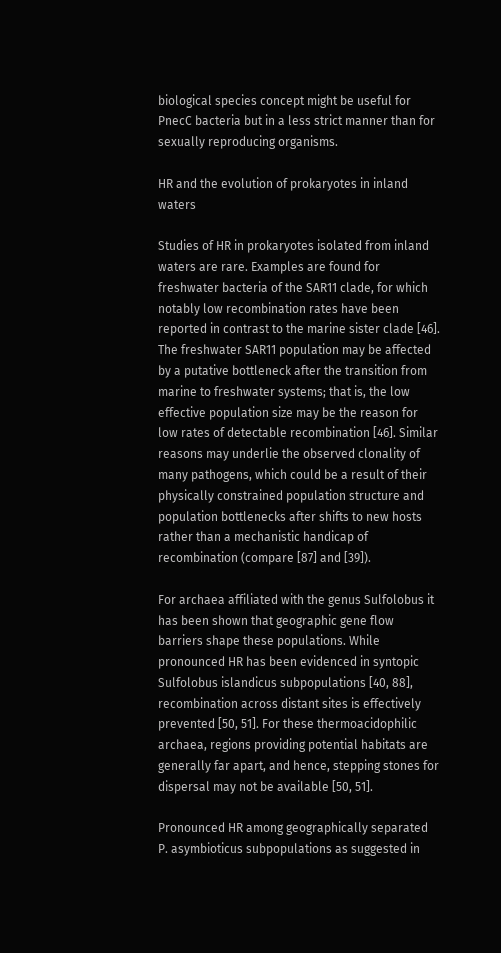biological species concept might be useful for PnecC bacteria but in a less strict manner than for sexually reproducing organisms.

HR and the evolution of prokaryotes in inland waters

Studies of HR in prokaryotes isolated from inland waters are rare. Examples are found for freshwater bacteria of the SAR11 clade, for which notably low recombination rates have been reported in contrast to the marine sister clade [46]. The freshwater SAR11 population may be affected by a putative bottleneck after the transition from marine to freshwater systems; that is, the low effective population size may be the reason for low rates of detectable recombination [46]. Similar reasons may underlie the observed clonality of many pathogens, which could be a result of their physically constrained population structure and population bottlenecks after shifts to new hosts rather than a mechanistic handicap of recombination (compare [87] and [39]).

For archaea affiliated with the genus Sulfolobus it has been shown that geographic gene flow barriers shape these populations. While pronounced HR has been evidenced in syntopic Sulfolobus islandicus subpopulations [40, 88], recombination across distant sites is effectively prevented [50, 51]. For these thermoacidophilic archaea, regions providing potential habitats are generally far apart, and hence, stepping stones for dispersal may not be available [50, 51].

Pronounced HR among geographically separated P. asymbioticus subpopulations as suggested in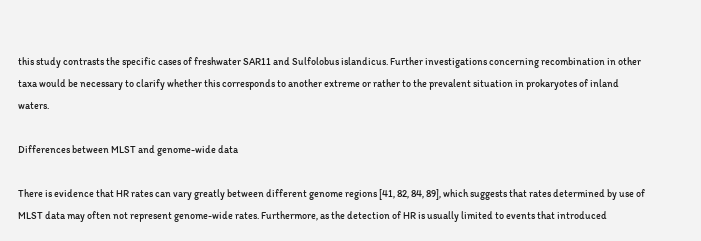this study contrasts the specific cases of freshwater SAR11 and Sulfolobus islandicus. Further investigations concerning recombination in other taxa would be necessary to clarify whether this corresponds to another extreme or rather to the prevalent situation in prokaryotes of inland waters.

Differences between MLST and genome-wide data

There is evidence that HR rates can vary greatly between different genome regions [41, 82, 84, 89], which suggests that rates determined by use of MLST data may often not represent genome-wide rates. Furthermore, as the detection of HR is usually limited to events that introduced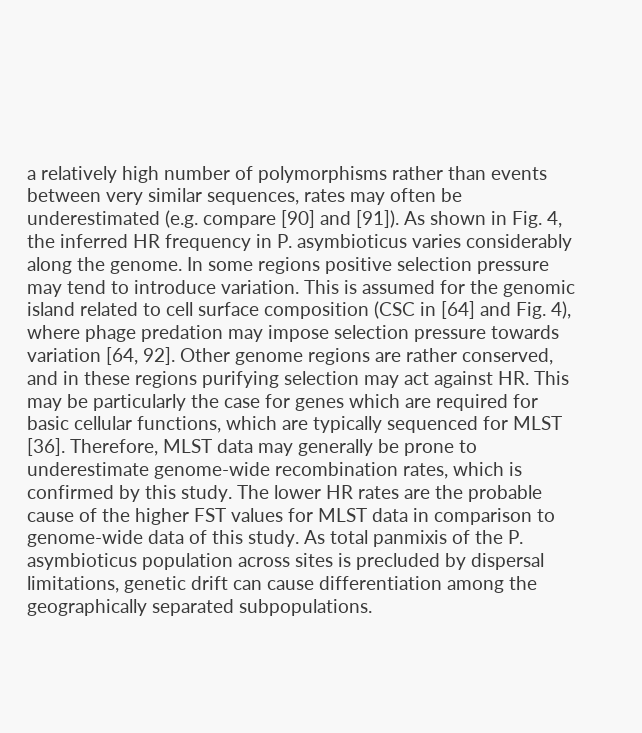a relatively high number of polymorphisms rather than events between very similar sequences, rates may often be underestimated (e.g. compare [90] and [91]). As shown in Fig. 4, the inferred HR frequency in P. asymbioticus varies considerably along the genome. In some regions positive selection pressure may tend to introduce variation. This is assumed for the genomic island related to cell surface composition (CSC in [64] and Fig. 4), where phage predation may impose selection pressure towards variation [64, 92]. Other genome regions are rather conserved, and in these regions purifying selection may act against HR. This may be particularly the case for genes which are required for basic cellular functions, which are typically sequenced for MLST [36]. Therefore, MLST data may generally be prone to underestimate genome-wide recombination rates, which is confirmed by this study. The lower HR rates are the probable cause of the higher FST values for MLST data in comparison to genome-wide data of this study. As total panmixis of the P. asymbioticus population across sites is precluded by dispersal limitations, genetic drift can cause differentiation among the geographically separated subpopulations.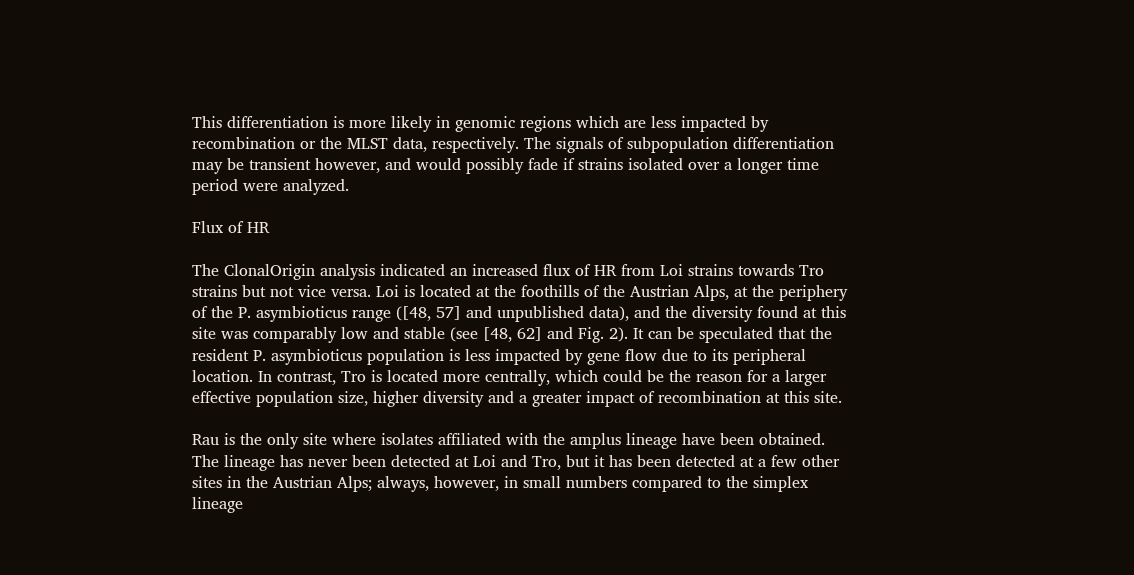This differentiation is more likely in genomic regions which are less impacted by recombination or the MLST data, respectively. The signals of subpopulation differentiation may be transient however, and would possibly fade if strains isolated over a longer time period were analyzed.

Flux of HR

The ClonalOrigin analysis indicated an increased flux of HR from Loi strains towards Tro strains but not vice versa. Loi is located at the foothills of the Austrian Alps, at the periphery of the P. asymbioticus range ([48, 57] and unpublished data), and the diversity found at this site was comparably low and stable (see [48, 62] and Fig. 2). It can be speculated that the resident P. asymbioticus population is less impacted by gene flow due to its peripheral location. In contrast, Tro is located more centrally, which could be the reason for a larger effective population size, higher diversity and a greater impact of recombination at this site.

Rau is the only site where isolates affiliated with the amplus lineage have been obtained. The lineage has never been detected at Loi and Tro, but it has been detected at a few other sites in the Austrian Alps; always, however, in small numbers compared to the simplex lineage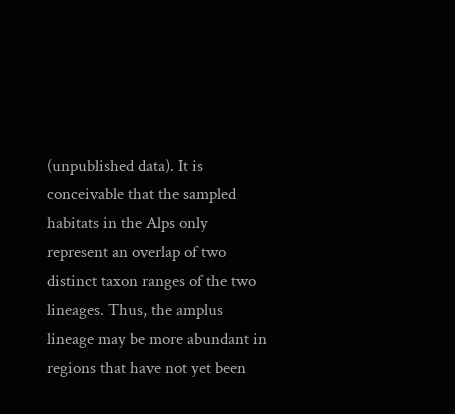(unpublished data). It is conceivable that the sampled habitats in the Alps only represent an overlap of two distinct taxon ranges of the two lineages. Thus, the amplus lineage may be more abundant in regions that have not yet been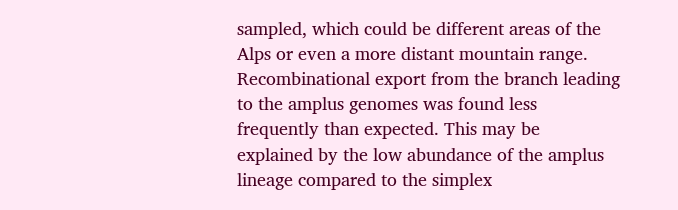sampled, which could be different areas of the Alps or even a more distant mountain range. Recombinational export from the branch leading to the amplus genomes was found less frequently than expected. This may be explained by the low abundance of the amplus lineage compared to the simplex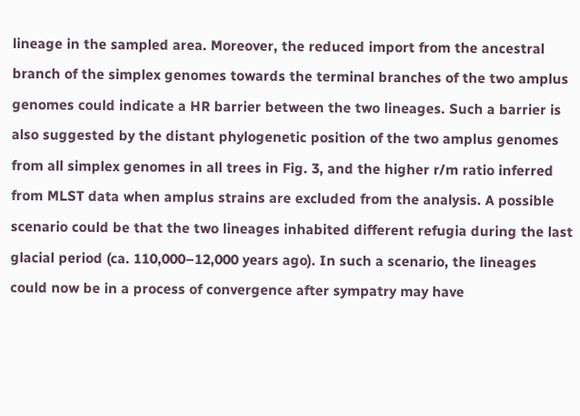lineage in the sampled area. Moreover, the reduced import from the ancestral branch of the simplex genomes towards the terminal branches of the two amplus genomes could indicate a HR barrier between the two lineages. Such a barrier is also suggested by the distant phylogenetic position of the two amplus genomes from all simplex genomes in all trees in Fig. 3, and the higher r/m ratio inferred from MLST data when amplus strains are excluded from the analysis. A possible scenario could be that the two lineages inhabited different refugia during the last glacial period (ca. 110,000–12,000 years ago). In such a scenario, the lineages could now be in a process of convergence after sympatry may have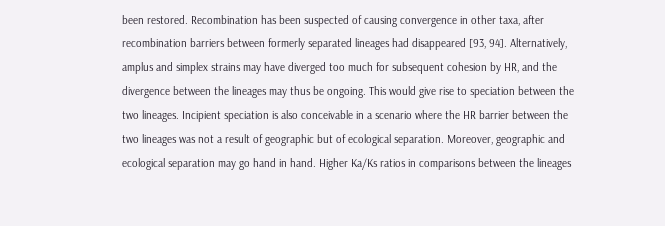been restored. Recombination has been suspected of causing convergence in other taxa, after recombination barriers between formerly separated lineages had disappeared [93, 94]. Alternatively, amplus and simplex strains may have diverged too much for subsequent cohesion by HR, and the divergence between the lineages may thus be ongoing. This would give rise to speciation between the two lineages. Incipient speciation is also conceivable in a scenario where the HR barrier between the two lineages was not a result of geographic but of ecological separation. Moreover, geographic and ecological separation may go hand in hand. Higher Ka/Ks ratios in comparisons between the lineages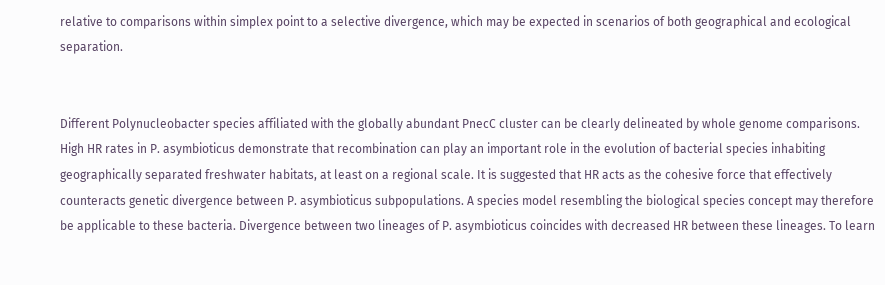relative to comparisons within simplex point to a selective divergence, which may be expected in scenarios of both geographical and ecological separation.


Different Polynucleobacter species affiliated with the globally abundant PnecC cluster can be clearly delineated by whole genome comparisons. High HR rates in P. asymbioticus demonstrate that recombination can play an important role in the evolution of bacterial species inhabiting geographically separated freshwater habitats, at least on a regional scale. It is suggested that HR acts as the cohesive force that effectively counteracts genetic divergence between P. asymbioticus subpopulations. A species model resembling the biological species concept may therefore be applicable to these bacteria. Divergence between two lineages of P. asymbioticus coincides with decreased HR between these lineages. To learn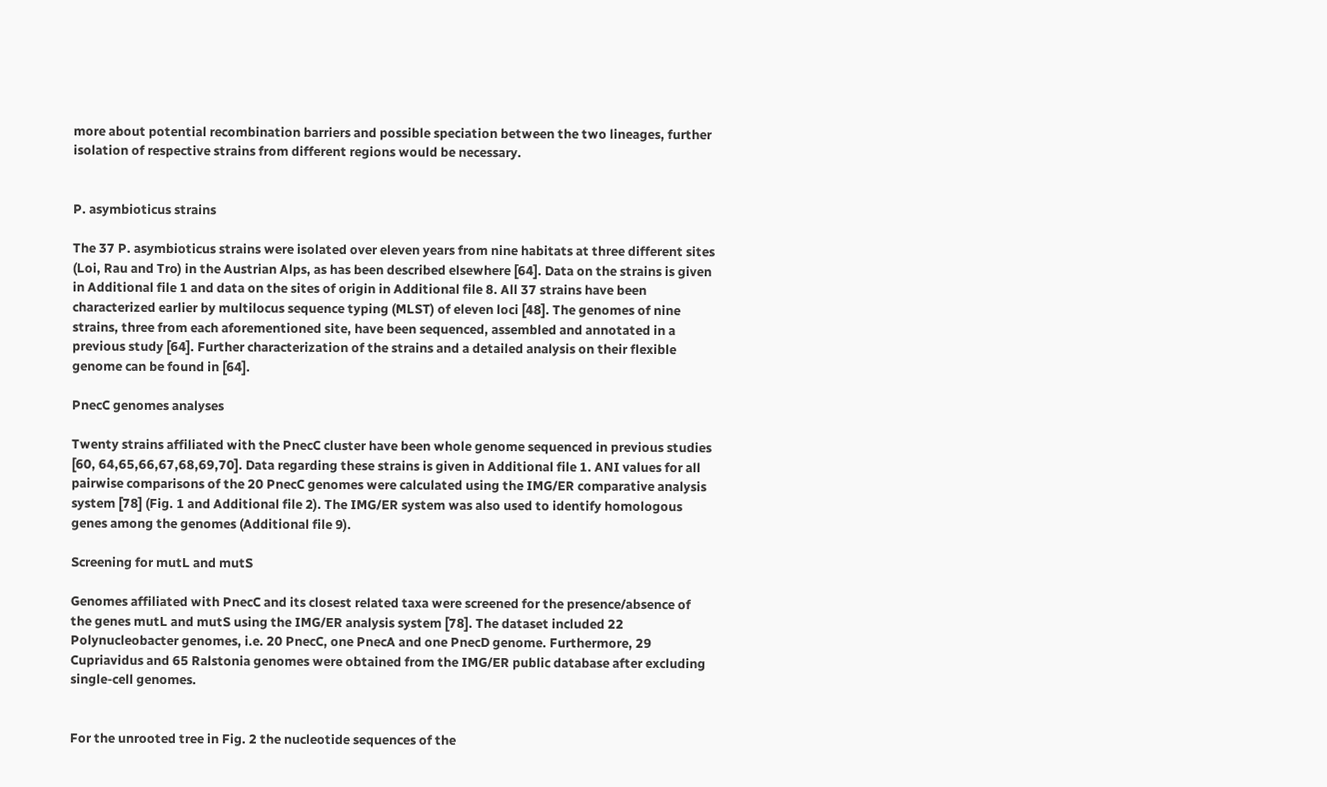more about potential recombination barriers and possible speciation between the two lineages, further isolation of respective strains from different regions would be necessary.


P. asymbioticus strains

The 37 P. asymbioticus strains were isolated over eleven years from nine habitats at three different sites (Loi, Rau and Tro) in the Austrian Alps, as has been described elsewhere [64]. Data on the strains is given in Additional file 1 and data on the sites of origin in Additional file 8. All 37 strains have been characterized earlier by multilocus sequence typing (MLST) of eleven loci [48]. The genomes of nine strains, three from each aforementioned site, have been sequenced, assembled and annotated in a previous study [64]. Further characterization of the strains and a detailed analysis on their flexible genome can be found in [64].

PnecC genomes analyses

Twenty strains affiliated with the PnecC cluster have been whole genome sequenced in previous studies [60, 64,65,66,67,68,69,70]. Data regarding these strains is given in Additional file 1. ANI values for all pairwise comparisons of the 20 PnecC genomes were calculated using the IMG/ER comparative analysis system [78] (Fig. 1 and Additional file 2). The IMG/ER system was also used to identify homologous genes among the genomes (Additional file 9).

Screening for mutL and mutS

Genomes affiliated with PnecC and its closest related taxa were screened for the presence/absence of the genes mutL and mutS using the IMG/ER analysis system [78]. The dataset included 22 Polynucleobacter genomes, i.e. 20 PnecC, one PnecA and one PnecD genome. Furthermore, 29 Cupriavidus and 65 Ralstonia genomes were obtained from the IMG/ER public database after excluding single-cell genomes.


For the unrooted tree in Fig. 2 the nucleotide sequences of the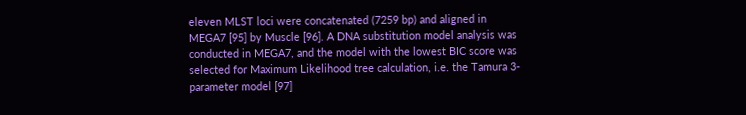eleven MLST loci were concatenated (7259 bp) and aligned in MEGA7 [95] by Muscle [96]. A DNA substitution model analysis was conducted in MEGA7, and the model with the lowest BIC score was selected for Maximum Likelihood tree calculation, i.e. the Tamura 3-parameter model [97]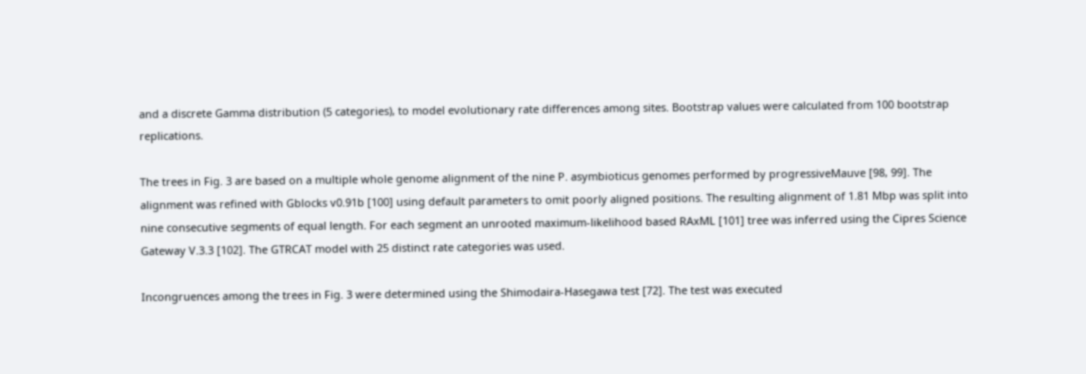and a discrete Gamma distribution (5 categories), to model evolutionary rate differences among sites. Bootstrap values were calculated from 100 bootstrap replications.

The trees in Fig. 3 are based on a multiple whole genome alignment of the nine P. asymbioticus genomes performed by progressiveMauve [98, 99]. The alignment was refined with Gblocks v0.91b [100] using default parameters to omit poorly aligned positions. The resulting alignment of 1.81 Mbp was split into nine consecutive segments of equal length. For each segment an unrooted maximum-likelihood based RAxML [101] tree was inferred using the Cipres Science Gateway V.3.3 [102]. The GTRCAT model with 25 distinct rate categories was used.

Incongruences among the trees in Fig. 3 were determined using the Shimodaira-Hasegawa test [72]. The test was executed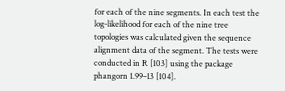for each of the nine segments. In each test the log-likelihood for each of the nine tree topologies was calculated given the sequence alignment data of the segment. The tests were conducted in R [103] using the package phangorn 1.99–13 [104].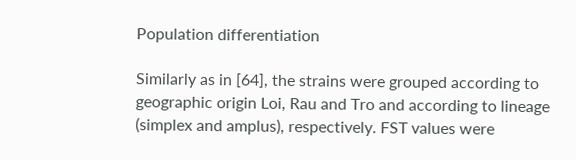Population differentiation

Similarly as in [64], the strains were grouped according to geographic origin Loi, Rau and Tro and according to lineage (simplex and amplus), respectively. FST values were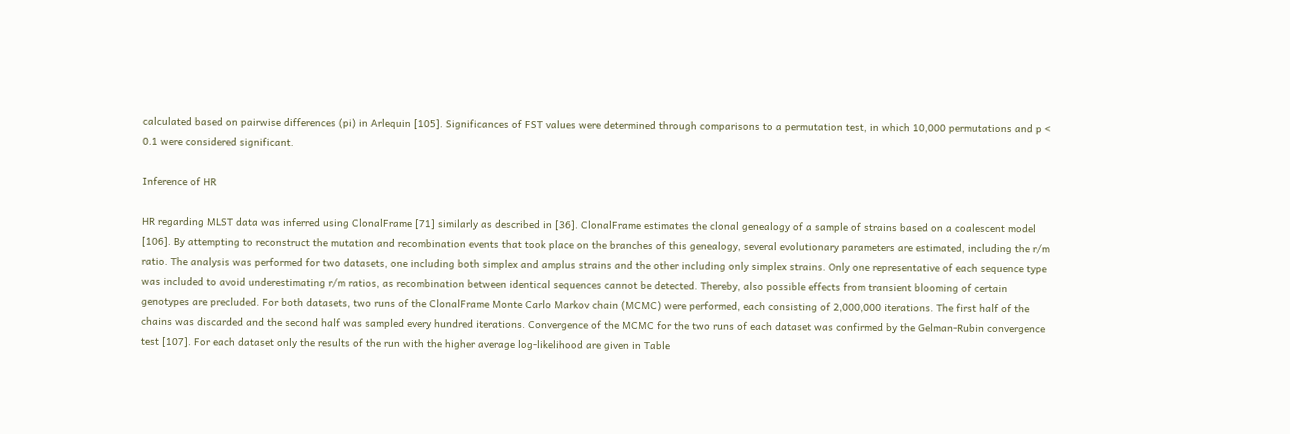calculated based on pairwise differences (pi) in Arlequin [105]. Significances of FST values were determined through comparisons to a permutation test, in which 10,000 permutations and p < 0.1 were considered significant.

Inference of HR

HR regarding MLST data was inferred using ClonalFrame [71] similarly as described in [36]. ClonalFrame estimates the clonal genealogy of a sample of strains based on a coalescent model [106]. By attempting to reconstruct the mutation and recombination events that took place on the branches of this genealogy, several evolutionary parameters are estimated, including the r/m ratio. The analysis was performed for two datasets, one including both simplex and amplus strains and the other including only simplex strains. Only one representative of each sequence type was included to avoid underestimating r/m ratios, as recombination between identical sequences cannot be detected. Thereby, also possible effects from transient blooming of certain genotypes are precluded. For both datasets, two runs of the ClonalFrame Monte Carlo Markov chain (MCMC) were performed, each consisting of 2,000,000 iterations. The first half of the chains was discarded and the second half was sampled every hundred iterations. Convergence of the MCMC for the two runs of each dataset was confirmed by the Gelman-Rubin convergence test [107]. For each dataset only the results of the run with the higher average log-likelihood are given in Table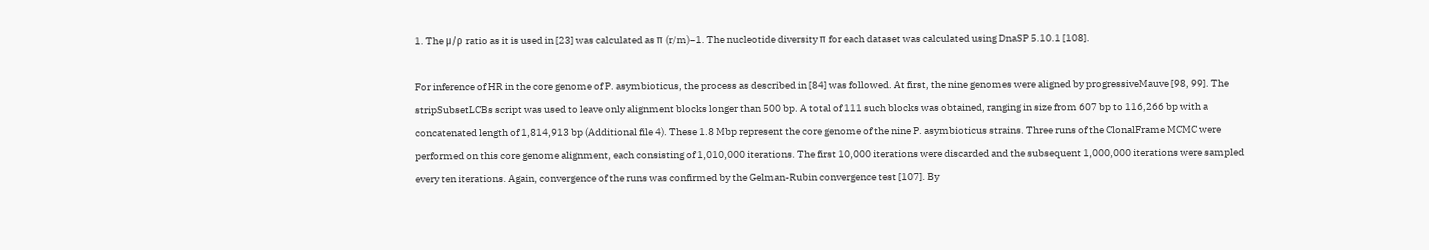1. The μ/ρ ratio as it is used in [23] was calculated as π (r/m)−1. The nucleotide diversity π for each dataset was calculated using DnaSP 5.10.1 [108].

For inference of HR in the core genome of P. asymbioticus, the process as described in [84] was followed. At first, the nine genomes were aligned by progressiveMauve [98, 99]. The stripSubsetLCBs script was used to leave only alignment blocks longer than 500 bp. A total of 111 such blocks was obtained, ranging in size from 607 bp to 116,266 bp with a concatenated length of 1,814,913 bp (Additional file 4). These 1.8 Mbp represent the core genome of the nine P. asymbioticus strains. Three runs of the ClonalFrame MCMC were performed on this core genome alignment, each consisting of 1,010,000 iterations. The first 10,000 iterations were discarded and the subsequent 1,000,000 iterations were sampled every ten iterations. Again, convergence of the runs was confirmed by the Gelman-Rubin convergence test [107]. By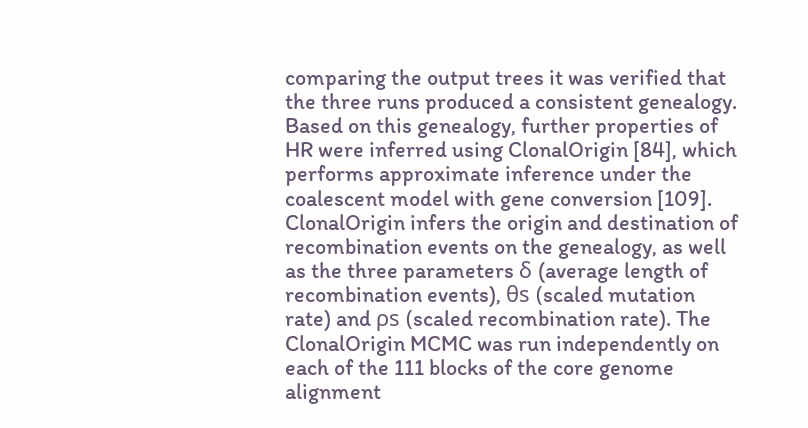comparing the output trees it was verified that the three runs produced a consistent genealogy. Based on this genealogy, further properties of HR were inferred using ClonalOrigin [84], which performs approximate inference under the coalescent model with gene conversion [109]. ClonalOrigin infers the origin and destination of recombination events on the genealogy, as well as the three parameters δ (average length of recombination events), θs (scaled mutation rate) and ρs (scaled recombination rate). The ClonalOrigin MCMC was run independently on each of the 111 blocks of the core genome alignment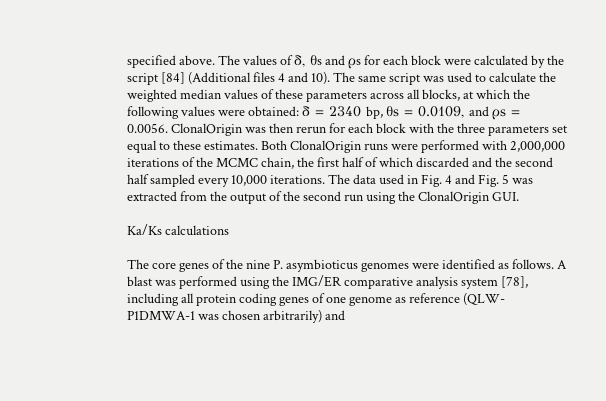specified above. The values of δ, θs and ρs for each block were calculated by the script [84] (Additional files 4 and 10). The same script was used to calculate the weighted median values of these parameters across all blocks, at which the following values were obtained: δ = 2340 bp, θs = 0.0109, and ρs = 0.0056. ClonalOrigin was then rerun for each block with the three parameters set equal to these estimates. Both ClonalOrigin runs were performed with 2,000,000 iterations of the MCMC chain, the first half of which discarded and the second half sampled every 10,000 iterations. The data used in Fig. 4 and Fig. 5 was extracted from the output of the second run using the ClonalOrigin GUI.

Ka/Ks calculations

The core genes of the nine P. asymbioticus genomes were identified as follows. A blast was performed using the IMG/ER comparative analysis system [78], including all protein coding genes of one genome as reference (QLW-P1DMWA-1 was chosen arbitrarily) and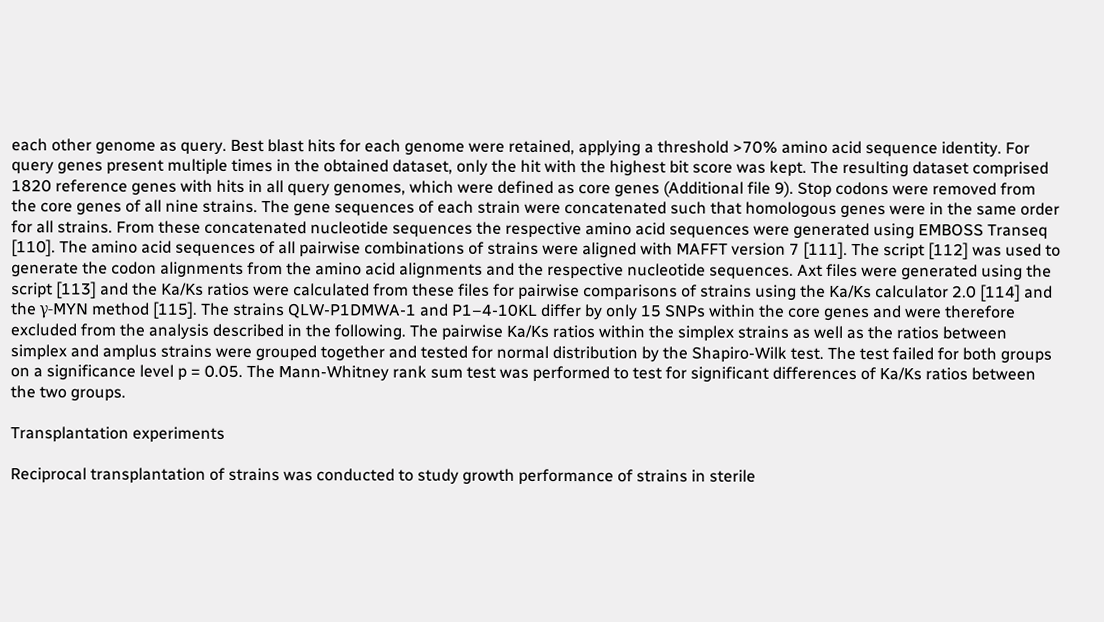each other genome as query. Best blast hits for each genome were retained, applying a threshold >70% amino acid sequence identity. For query genes present multiple times in the obtained dataset, only the hit with the highest bit score was kept. The resulting dataset comprised 1820 reference genes with hits in all query genomes, which were defined as core genes (Additional file 9). Stop codons were removed from the core genes of all nine strains. The gene sequences of each strain were concatenated such that homologous genes were in the same order for all strains. From these concatenated nucleotide sequences the respective amino acid sequences were generated using EMBOSS Transeq [110]. The amino acid sequences of all pairwise combinations of strains were aligned with MAFFT version 7 [111]. The script [112] was used to generate the codon alignments from the amino acid alignments and the respective nucleotide sequences. Axt files were generated using the script [113] and the Ka/Ks ratios were calculated from these files for pairwise comparisons of strains using the Ka/Ks calculator 2.0 [114] and the γ-MYN method [115]. The strains QLW-P1DMWA-1 and P1–4-10KL differ by only 15 SNPs within the core genes and were therefore excluded from the analysis described in the following. The pairwise Ka/Ks ratios within the simplex strains as well as the ratios between simplex and amplus strains were grouped together and tested for normal distribution by the Shapiro-Wilk test. The test failed for both groups on a significance level p = 0.05. The Mann-Whitney rank sum test was performed to test for significant differences of Ka/Ks ratios between the two groups.

Transplantation experiments

Reciprocal transplantation of strains was conducted to study growth performance of strains in sterile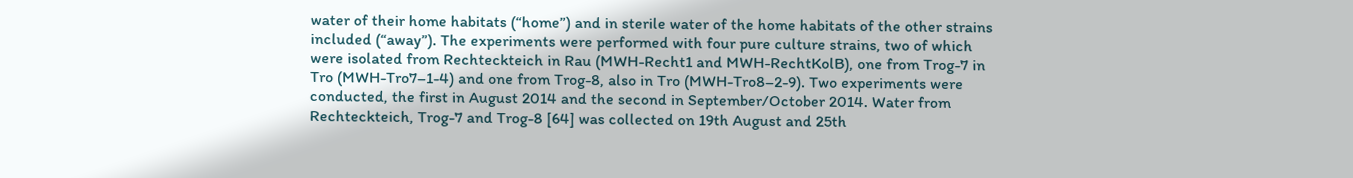water of their home habitats (“home”) and in sterile water of the home habitats of the other strains included (“away”). The experiments were performed with four pure culture strains, two of which were isolated from Rechteckteich in Rau (MWH-Recht1 and MWH-RechtKolB), one from Trog-7 in Tro (MWH-Tro7–1-4) and one from Trog-8, also in Tro (MWH-Tro8–2-9). Two experiments were conducted, the first in August 2014 and the second in September/October 2014. Water from Rechteckteich, Trog-7 and Trog-8 [64] was collected on 19th August and 25th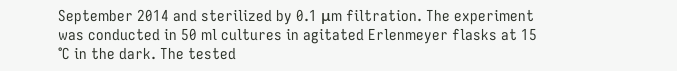September 2014 and sterilized by 0.1 μm filtration. The experiment was conducted in 50 ml cultures in agitated Erlenmeyer flasks at 15 °C in the dark. The tested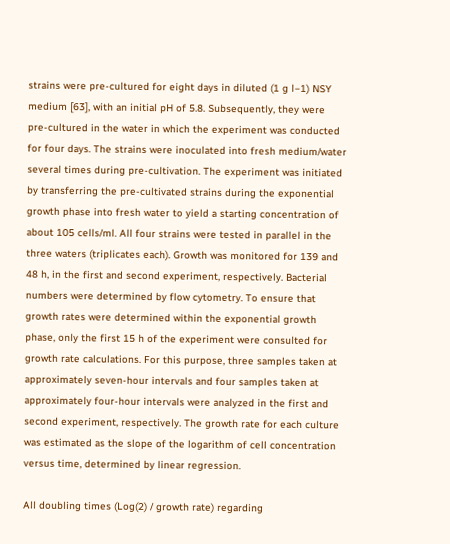strains were pre-cultured for eight days in diluted (1 g l−1) NSY medium [63], with an initial pH of 5.8. Subsequently, they were pre-cultured in the water in which the experiment was conducted for four days. The strains were inoculated into fresh medium/water several times during pre-cultivation. The experiment was initiated by transferring the pre-cultivated strains during the exponential growth phase into fresh water to yield a starting concentration of about 105 cells/ml. All four strains were tested in parallel in the three waters (triplicates each). Growth was monitored for 139 and 48 h, in the first and second experiment, respectively. Bacterial numbers were determined by flow cytometry. To ensure that growth rates were determined within the exponential growth phase, only the first 15 h of the experiment were consulted for growth rate calculations. For this purpose, three samples taken at approximately seven-hour intervals and four samples taken at approximately four-hour intervals were analyzed in the first and second experiment, respectively. The growth rate for each culture was estimated as the slope of the logarithm of cell concentration versus time, determined by linear regression.

All doubling times (Log(2) / growth rate) regarding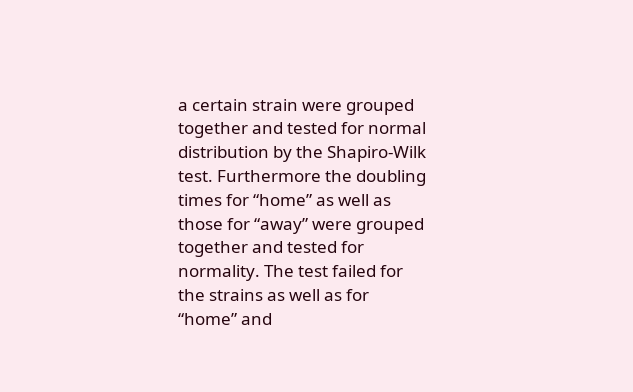a certain strain were grouped together and tested for normal distribution by the Shapiro-Wilk test. Furthermore the doubling times for “home” as well as those for “away” were grouped together and tested for normality. The test failed for the strains as well as for “home” and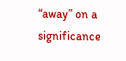“away” on a significance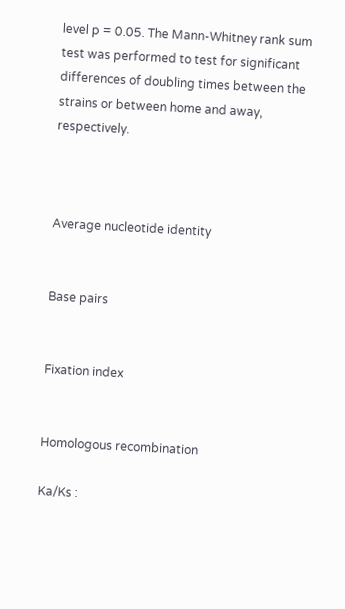level p = 0.05. The Mann-Whitney rank sum test was performed to test for significant differences of doubling times between the strains or between home and away, respectively.



Average nucleotide identity


Base pairs


Fixation index


Homologous recombination

Ka/Ks :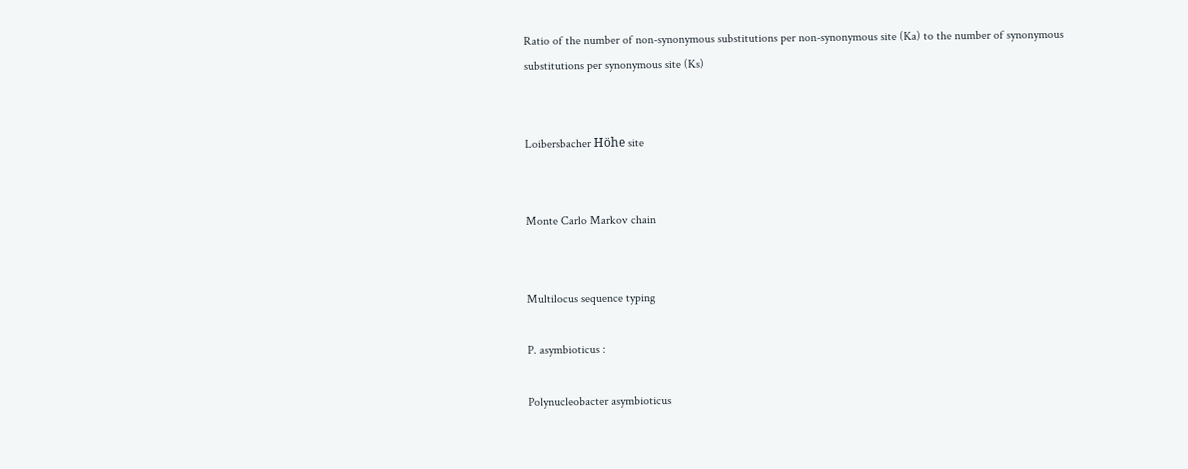Ratio of the number of non-synonymous substitutions per non-synonymous site (Ka) to the number of synonymous substitutions per synonymous site (Ks)


Loibersbacher Höhe site


Monte Carlo Markov chain


Multilocus sequence typing

P. asymbioticus :

Polynucleobacter asymbioticus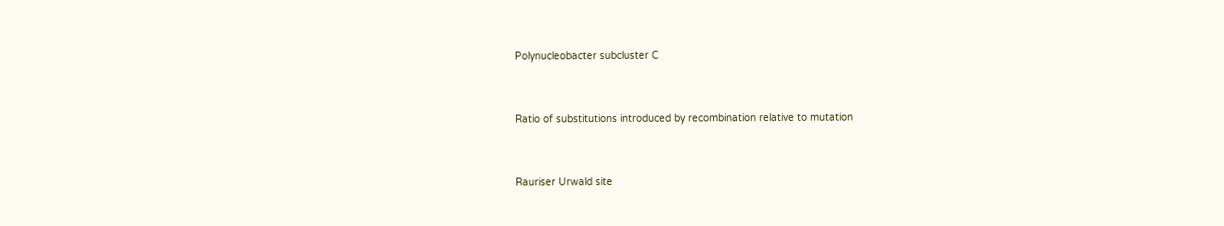Polynucleobacter subcluster C


Ratio of substitutions introduced by recombination relative to mutation


Rauriser Urwald site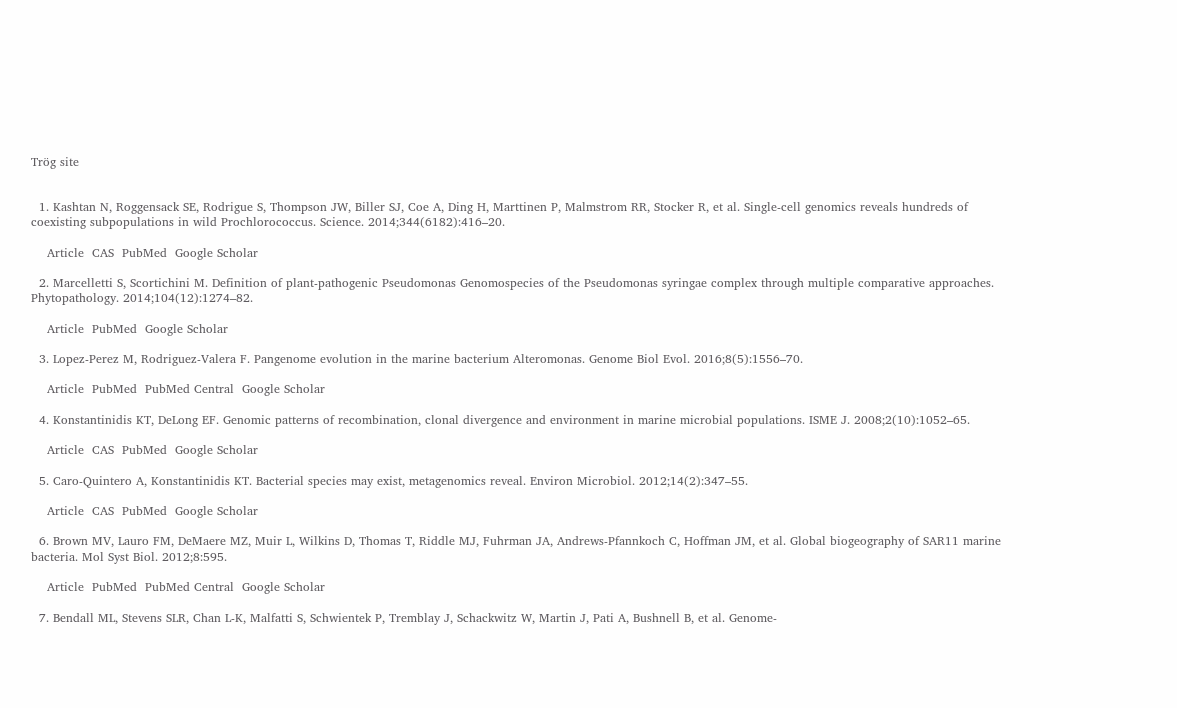Trög site


  1. Kashtan N, Roggensack SE, Rodrigue S, Thompson JW, Biller SJ, Coe A, Ding H, Marttinen P, Malmstrom RR, Stocker R, et al. Single-cell genomics reveals hundreds of coexisting subpopulations in wild Prochlorococcus. Science. 2014;344(6182):416–20.

    Article  CAS  PubMed  Google Scholar

  2. Marcelletti S, Scortichini M. Definition of plant-pathogenic Pseudomonas Genomospecies of the Pseudomonas syringae complex through multiple comparative approaches. Phytopathology. 2014;104(12):1274–82.

    Article  PubMed  Google Scholar

  3. Lopez-Perez M, Rodriguez-Valera F. Pangenome evolution in the marine bacterium Alteromonas. Genome Biol Evol. 2016;8(5):1556–70.

    Article  PubMed  PubMed Central  Google Scholar

  4. Konstantinidis KT, DeLong EF. Genomic patterns of recombination, clonal divergence and environment in marine microbial populations. ISME J. 2008;2(10):1052–65.

    Article  CAS  PubMed  Google Scholar

  5. Caro-Quintero A, Konstantinidis KT. Bacterial species may exist, metagenomics reveal. Environ Microbiol. 2012;14(2):347–55.

    Article  CAS  PubMed  Google Scholar

  6. Brown MV, Lauro FM, DeMaere MZ, Muir L, Wilkins D, Thomas T, Riddle MJ, Fuhrman JA, Andrews-Pfannkoch C, Hoffman JM, et al. Global biogeography of SAR11 marine bacteria. Mol Syst Biol. 2012;8:595.

    Article  PubMed  PubMed Central  Google Scholar

  7. Bendall ML, Stevens SLR, Chan L-K, Malfatti S, Schwientek P, Tremblay J, Schackwitz W, Martin J, Pati A, Bushnell B, et al. Genome-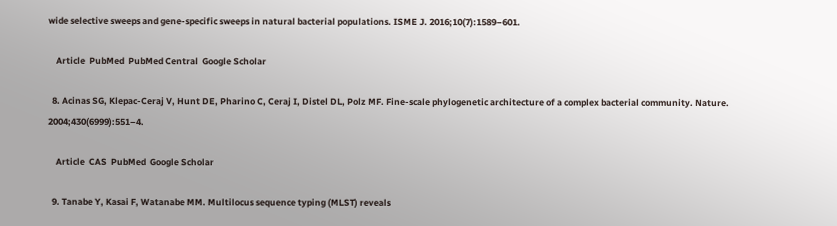wide selective sweeps and gene-specific sweeps in natural bacterial populations. ISME J. 2016;10(7):1589–601.

    Article  PubMed  PubMed Central  Google Scholar

  8. Acinas SG, Klepac-Ceraj V, Hunt DE, Pharino C, Ceraj I, Distel DL, Polz MF. Fine-scale phylogenetic architecture of a complex bacterial community. Nature. 2004;430(6999):551–4.

    Article  CAS  PubMed  Google Scholar

  9. Tanabe Y, Kasai F, Watanabe MM. Multilocus sequence typing (MLST) reveals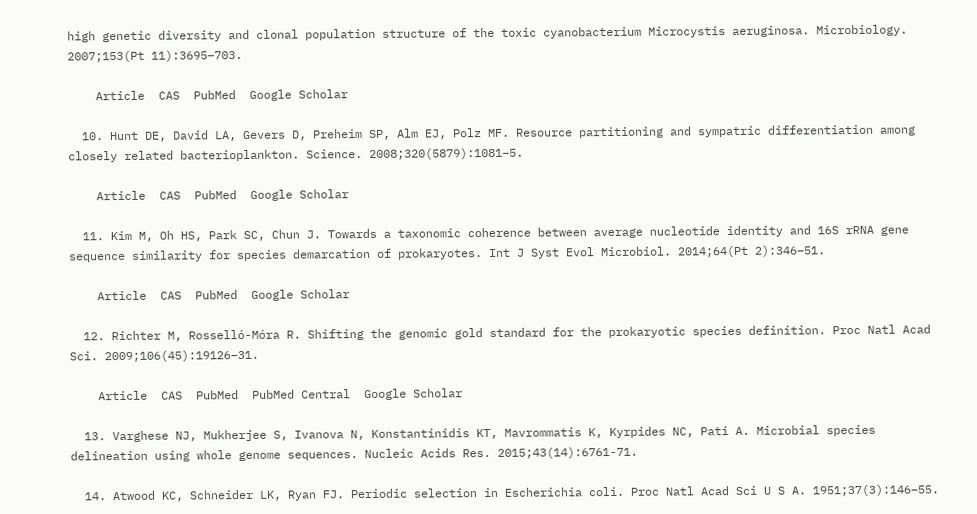high genetic diversity and clonal population structure of the toxic cyanobacterium Microcystis aeruginosa. Microbiology. 2007;153(Pt 11):3695–703.

    Article  CAS  PubMed  Google Scholar

  10. Hunt DE, David LA, Gevers D, Preheim SP, Alm EJ, Polz MF. Resource partitioning and sympatric differentiation among closely related bacterioplankton. Science. 2008;320(5879):1081–5.

    Article  CAS  PubMed  Google Scholar

  11. Kim M, Oh HS, Park SC, Chun J. Towards a taxonomic coherence between average nucleotide identity and 16S rRNA gene sequence similarity for species demarcation of prokaryotes. Int J Syst Evol Microbiol. 2014;64(Pt 2):346–51.

    Article  CAS  PubMed  Google Scholar

  12. Richter M, Rosselló-Móra R. Shifting the genomic gold standard for the prokaryotic species definition. Proc Natl Acad Sci. 2009;106(45):19126–31.

    Article  CAS  PubMed  PubMed Central  Google Scholar

  13. Varghese NJ, Mukherjee S, Ivanova N, Konstantinidis KT, Mavrommatis K, Kyrpides NC, Pati A. Microbial species delineation using whole genome sequences. Nucleic Acids Res. 2015;43(14):6761-71.

  14. Atwood KC, Schneider LK, Ryan FJ. Periodic selection in Escherichia coli. Proc Natl Acad Sci U S A. 1951;37(3):146–55.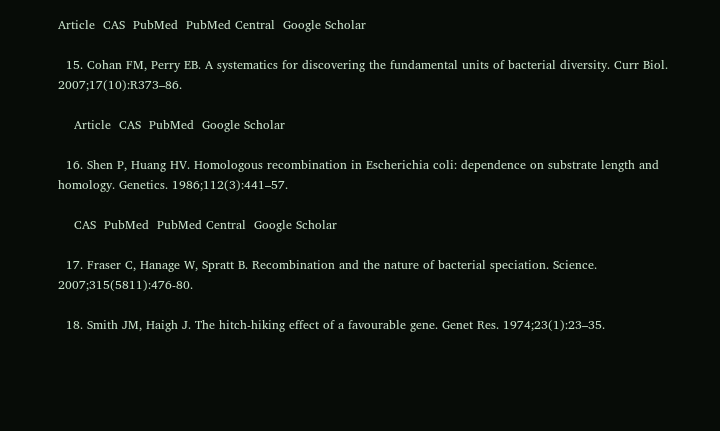Article  CAS  PubMed  PubMed Central  Google Scholar

  15. Cohan FM, Perry EB. A systematics for discovering the fundamental units of bacterial diversity. Curr Biol. 2007;17(10):R373–86.

    Article  CAS  PubMed  Google Scholar

  16. Shen P, Huang HV. Homologous recombination in Escherichia coli: dependence on substrate length and homology. Genetics. 1986;112(3):441–57.

    CAS  PubMed  PubMed Central  Google Scholar

  17. Fraser C, Hanage W, Spratt B. Recombination and the nature of bacterial speciation. Science. 2007;315(5811):476-80.

  18. Smith JM, Haigh J. The hitch-hiking effect of a favourable gene. Genet Res. 1974;23(1):23–35.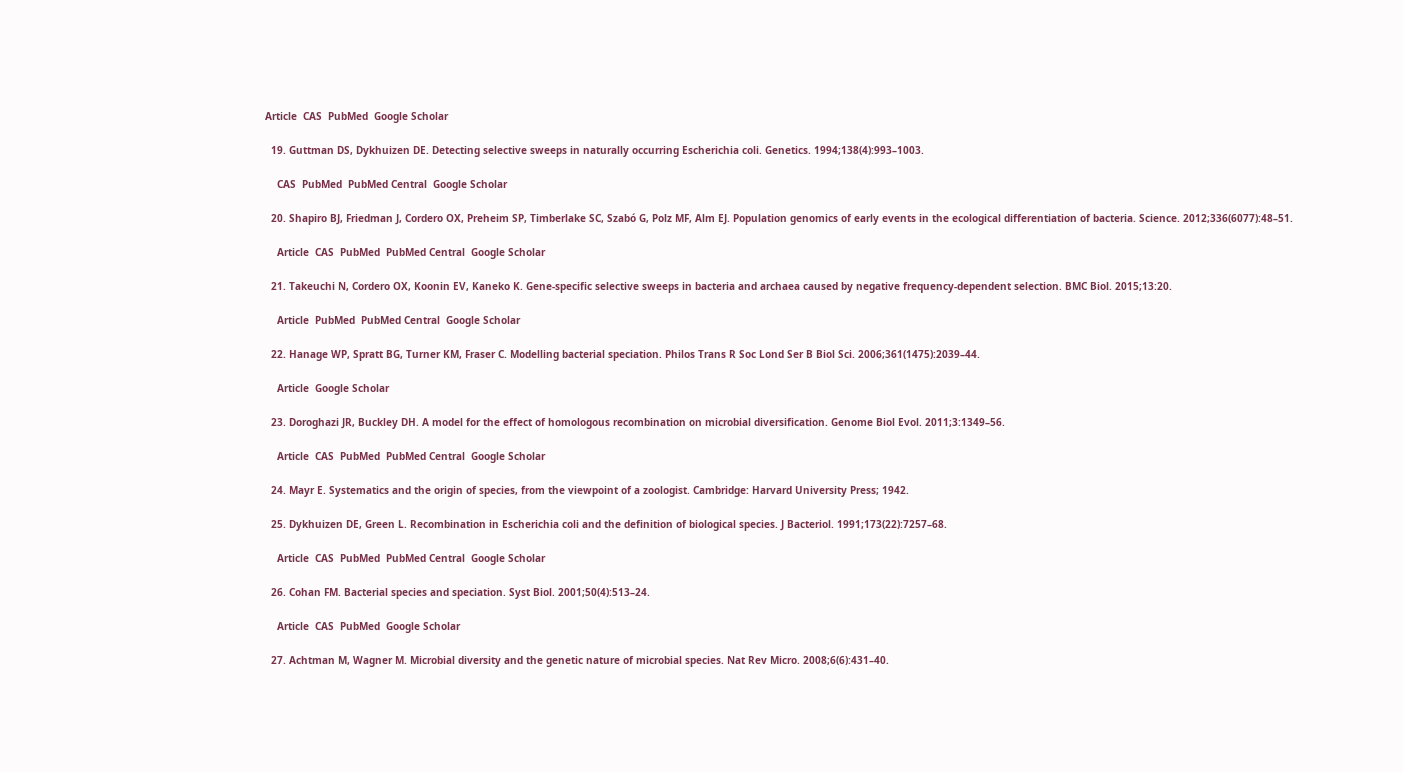Article  CAS  PubMed  Google Scholar

  19. Guttman DS, Dykhuizen DE. Detecting selective sweeps in naturally occurring Escherichia coli. Genetics. 1994;138(4):993–1003.

    CAS  PubMed  PubMed Central  Google Scholar

  20. Shapiro BJ, Friedman J, Cordero OX, Preheim SP, Timberlake SC, Szabó G, Polz MF, Alm EJ. Population genomics of early events in the ecological differentiation of bacteria. Science. 2012;336(6077):48–51.

    Article  CAS  PubMed  PubMed Central  Google Scholar

  21. Takeuchi N, Cordero OX, Koonin EV, Kaneko K. Gene-specific selective sweeps in bacteria and archaea caused by negative frequency-dependent selection. BMC Biol. 2015;13:20.

    Article  PubMed  PubMed Central  Google Scholar

  22. Hanage WP, Spratt BG, Turner KM, Fraser C. Modelling bacterial speciation. Philos Trans R Soc Lond Ser B Biol Sci. 2006;361(1475):2039–44.

    Article  Google Scholar

  23. Doroghazi JR, Buckley DH. A model for the effect of homologous recombination on microbial diversification. Genome Biol Evol. 2011;3:1349–56.

    Article  CAS  PubMed  PubMed Central  Google Scholar

  24. Mayr E. Systematics and the origin of species, from the viewpoint of a zoologist. Cambridge: Harvard University Press; 1942.

  25. Dykhuizen DE, Green L. Recombination in Escherichia coli and the definition of biological species. J Bacteriol. 1991;173(22):7257–68.

    Article  CAS  PubMed  PubMed Central  Google Scholar

  26. Cohan FM. Bacterial species and speciation. Syst Biol. 2001;50(4):513–24.

    Article  CAS  PubMed  Google Scholar

  27. Achtman M, Wagner M. Microbial diversity and the genetic nature of microbial species. Nat Rev Micro. 2008;6(6):431–40.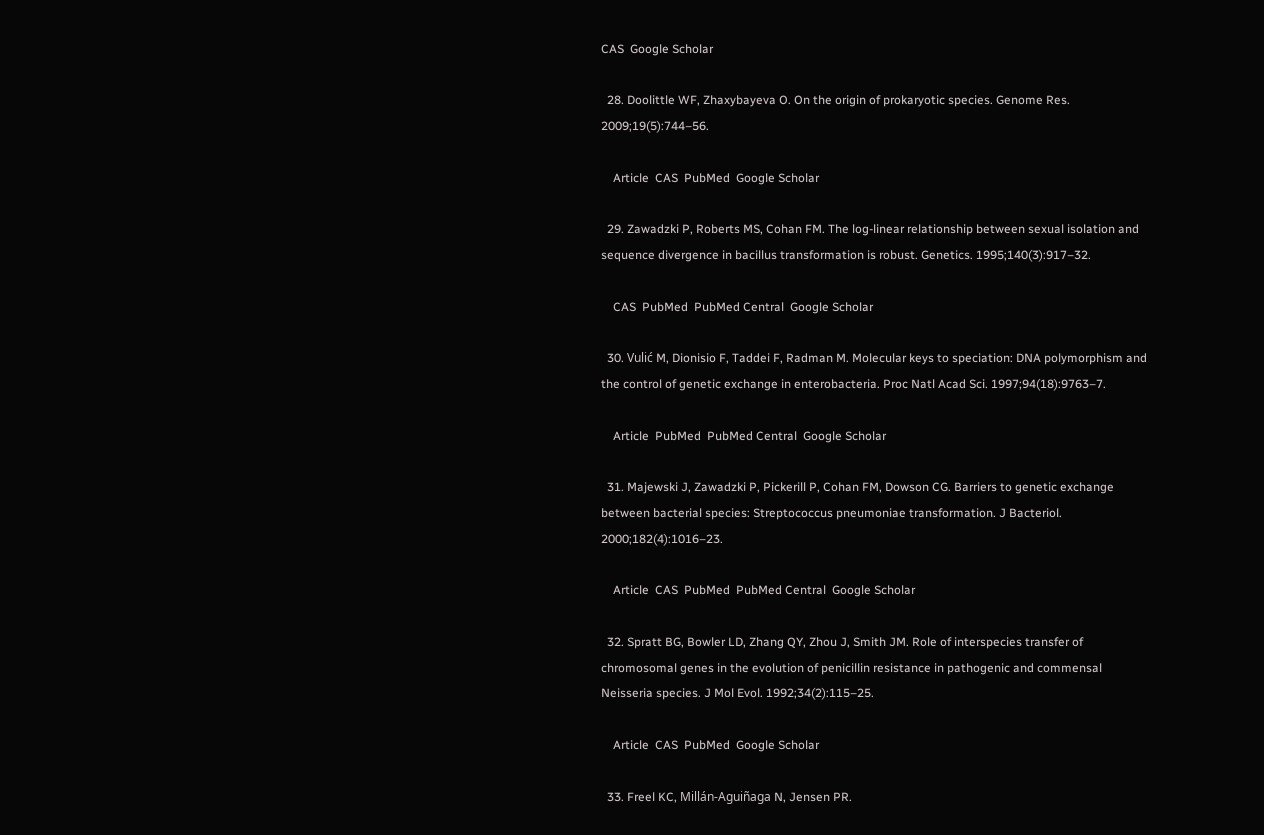CAS  Google Scholar

  28. Doolittle WF, Zhaxybayeva O. On the origin of prokaryotic species. Genome Res. 2009;19(5):744–56.

    Article  CAS  PubMed  Google Scholar

  29. Zawadzki P, Roberts MS, Cohan FM. The log-linear relationship between sexual isolation and sequence divergence in bacillus transformation is robust. Genetics. 1995;140(3):917–32.

    CAS  PubMed  PubMed Central  Google Scholar

  30. Vulić M, Dionisio F, Taddei F, Radman M. Molecular keys to speciation: DNA polymorphism and the control of genetic exchange in enterobacteria. Proc Natl Acad Sci. 1997;94(18):9763–7.

    Article  PubMed  PubMed Central  Google Scholar

  31. Majewski J, Zawadzki P, Pickerill P, Cohan FM, Dowson CG. Barriers to genetic exchange between bacterial species: Streptococcus pneumoniae transformation. J Bacteriol. 2000;182(4):1016–23.

    Article  CAS  PubMed  PubMed Central  Google Scholar

  32. Spratt BG, Bowler LD, Zhang QY, Zhou J, Smith JM. Role of interspecies transfer of chromosomal genes in the evolution of penicillin resistance in pathogenic and commensal Neisseria species. J Mol Evol. 1992;34(2):115–25.

    Article  CAS  PubMed  Google Scholar

  33. Freel KC, Millán-Aguiñaga N, Jensen PR.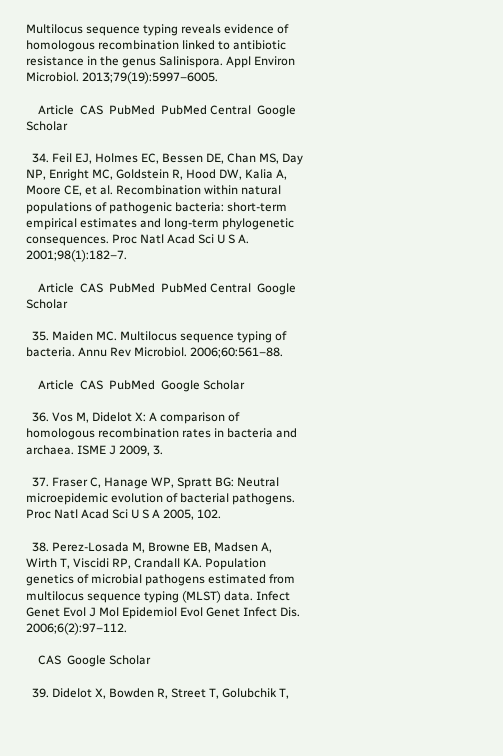Multilocus sequence typing reveals evidence of homologous recombination linked to antibiotic resistance in the genus Salinispora. Appl Environ Microbiol. 2013;79(19):5997–6005.

    Article  CAS  PubMed  PubMed Central  Google Scholar

  34. Feil EJ, Holmes EC, Bessen DE, Chan MS, Day NP, Enright MC, Goldstein R, Hood DW, Kalia A, Moore CE, et al. Recombination within natural populations of pathogenic bacteria: short-term empirical estimates and long-term phylogenetic consequences. Proc Natl Acad Sci U S A. 2001;98(1):182–7.

    Article  CAS  PubMed  PubMed Central  Google Scholar

  35. Maiden MC. Multilocus sequence typing of bacteria. Annu Rev Microbiol. 2006;60:561–88.

    Article  CAS  PubMed  Google Scholar

  36. Vos M, Didelot X: A comparison of homologous recombination rates in bacteria and archaea. ISME J 2009, 3.

  37. Fraser C, Hanage WP, Spratt BG: Neutral microepidemic evolution of bacterial pathogens. Proc Natl Acad Sci U S A 2005, 102.

  38. Perez-Losada M, Browne EB, Madsen A, Wirth T, Viscidi RP, Crandall KA. Population genetics of microbial pathogens estimated from multilocus sequence typing (MLST) data. Infect Genet Evol J Mol Epidemiol Evol Genet Infect Dis. 2006;6(2):97–112.

    CAS  Google Scholar

  39. Didelot X, Bowden R, Street T, Golubchik T,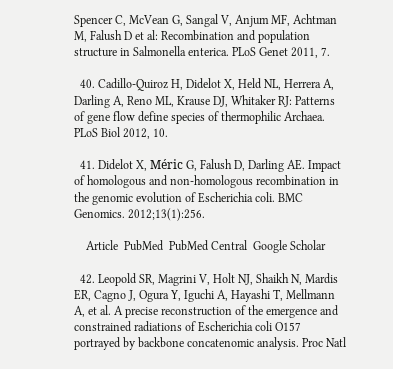Spencer C, McVean G, Sangal V, Anjum MF, Achtman M, Falush D et al: Recombination and population structure in Salmonella enterica. PLoS Genet 2011, 7.

  40. Cadillo-Quiroz H, Didelot X, Held NL, Herrera A, Darling A, Reno ML, Krause DJ, Whitaker RJ: Patterns of gene flow define species of thermophilic Archaea. PLoS Biol 2012, 10.

  41. Didelot X, Méric G, Falush D, Darling AE. Impact of homologous and non-homologous recombination in the genomic evolution of Escherichia coli. BMC Genomics. 2012;13(1):256.

    Article  PubMed  PubMed Central  Google Scholar

  42. Leopold SR, Magrini V, Holt NJ, Shaikh N, Mardis ER, Cagno J, Ogura Y, Iguchi A, Hayashi T, Mellmann A, et al. A precise reconstruction of the emergence and constrained radiations of Escherichia coli O157 portrayed by backbone concatenomic analysis. Proc Natl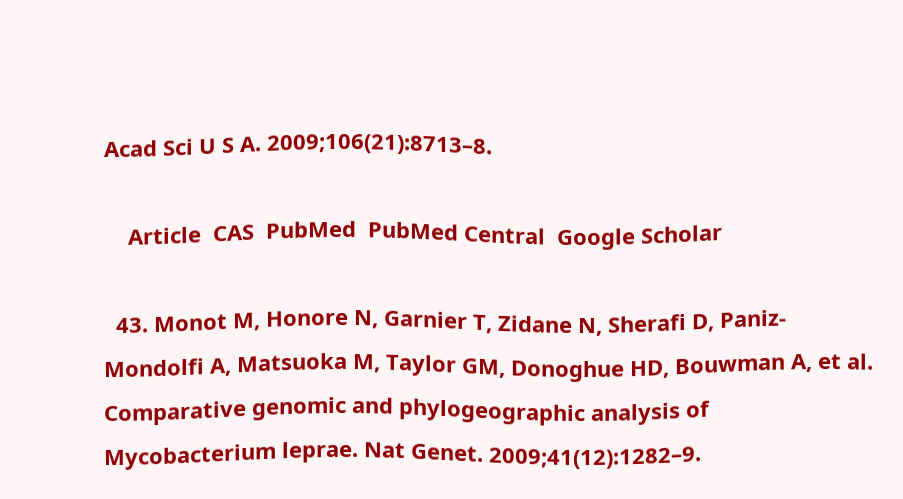Acad Sci U S A. 2009;106(21):8713–8.

    Article  CAS  PubMed  PubMed Central  Google Scholar

  43. Monot M, Honore N, Garnier T, Zidane N, Sherafi D, Paniz-Mondolfi A, Matsuoka M, Taylor GM, Donoghue HD, Bouwman A, et al. Comparative genomic and phylogeographic analysis of Mycobacterium leprae. Nat Genet. 2009;41(12):1282–9.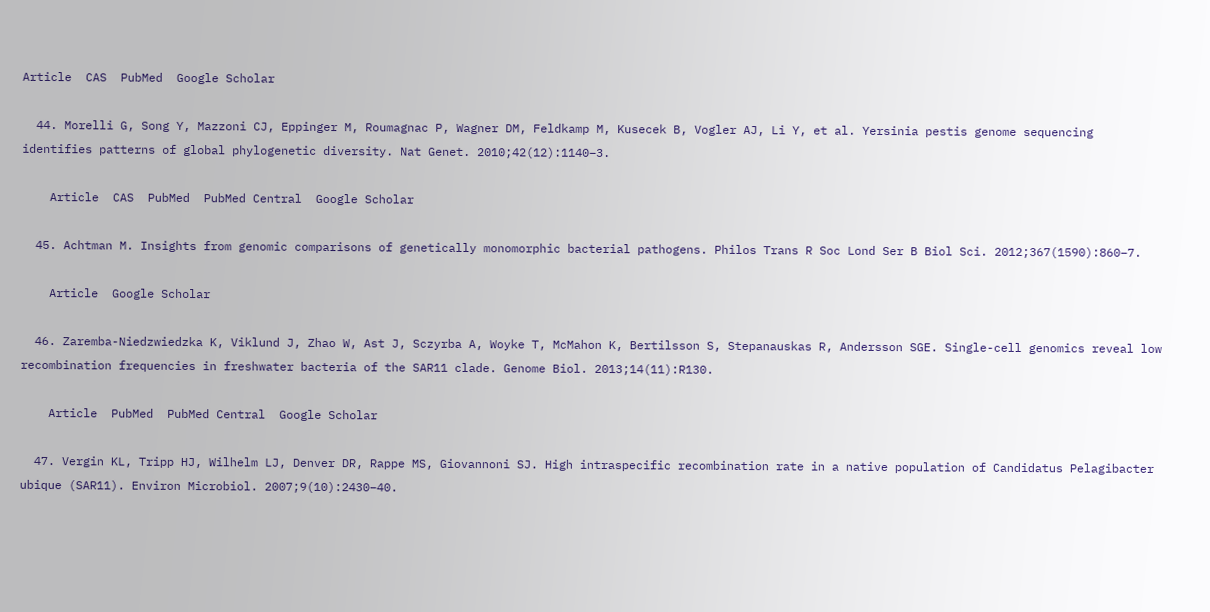Article  CAS  PubMed  Google Scholar

  44. Morelli G, Song Y, Mazzoni CJ, Eppinger M, Roumagnac P, Wagner DM, Feldkamp M, Kusecek B, Vogler AJ, Li Y, et al. Yersinia pestis genome sequencing identifies patterns of global phylogenetic diversity. Nat Genet. 2010;42(12):1140–3.

    Article  CAS  PubMed  PubMed Central  Google Scholar

  45. Achtman M. Insights from genomic comparisons of genetically monomorphic bacterial pathogens. Philos Trans R Soc Lond Ser B Biol Sci. 2012;367(1590):860–7.

    Article  Google Scholar

  46. Zaremba-Niedzwiedzka K, Viklund J, Zhao W, Ast J, Sczyrba A, Woyke T, McMahon K, Bertilsson S, Stepanauskas R, Andersson SGE. Single-cell genomics reveal low recombination frequencies in freshwater bacteria of the SAR11 clade. Genome Biol. 2013;14(11):R130.

    Article  PubMed  PubMed Central  Google Scholar

  47. Vergin KL, Tripp HJ, Wilhelm LJ, Denver DR, Rappe MS, Giovannoni SJ. High intraspecific recombination rate in a native population of Candidatus Pelagibacter ubique (SAR11). Environ Microbiol. 2007;9(10):2430–40.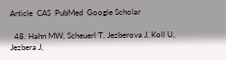Article  CAS  PubMed  Google Scholar

  48. Hahn MW, Scheuerl T, Jezberova J, Koll U, Jezbera J,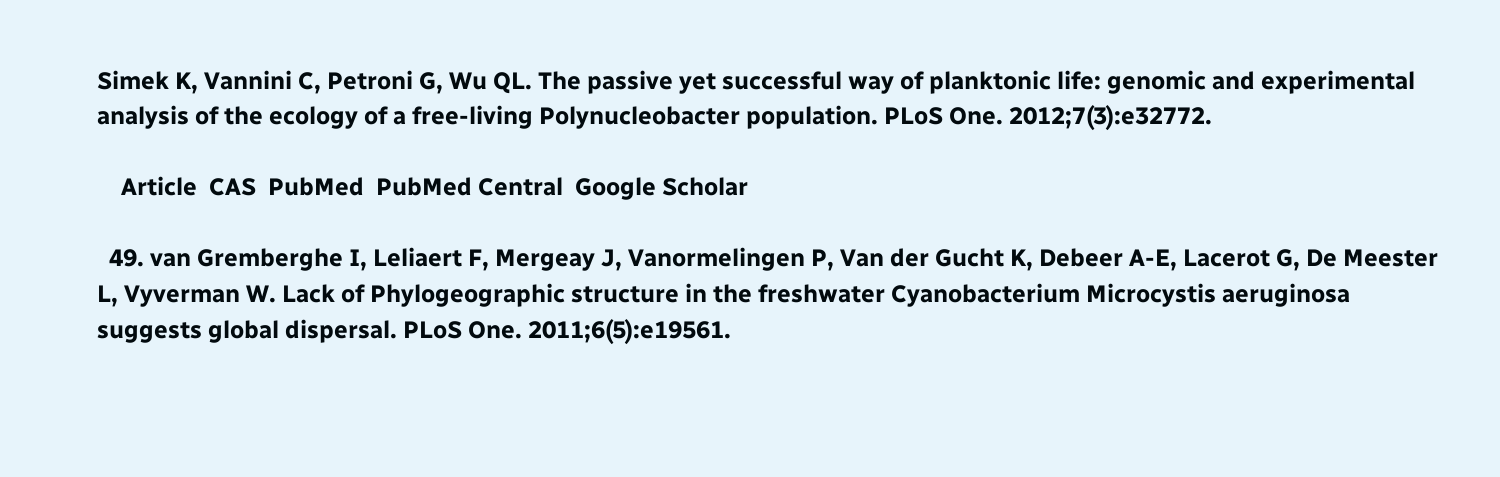Simek K, Vannini C, Petroni G, Wu QL. The passive yet successful way of planktonic life: genomic and experimental analysis of the ecology of a free-living Polynucleobacter population. PLoS One. 2012;7(3):e32772.

    Article  CAS  PubMed  PubMed Central  Google Scholar

  49. van Gremberghe I, Leliaert F, Mergeay J, Vanormelingen P, Van der Gucht K, Debeer A-E, Lacerot G, De Meester L, Vyverman W. Lack of Phylogeographic structure in the freshwater Cyanobacterium Microcystis aeruginosa suggests global dispersal. PLoS One. 2011;6(5):e19561.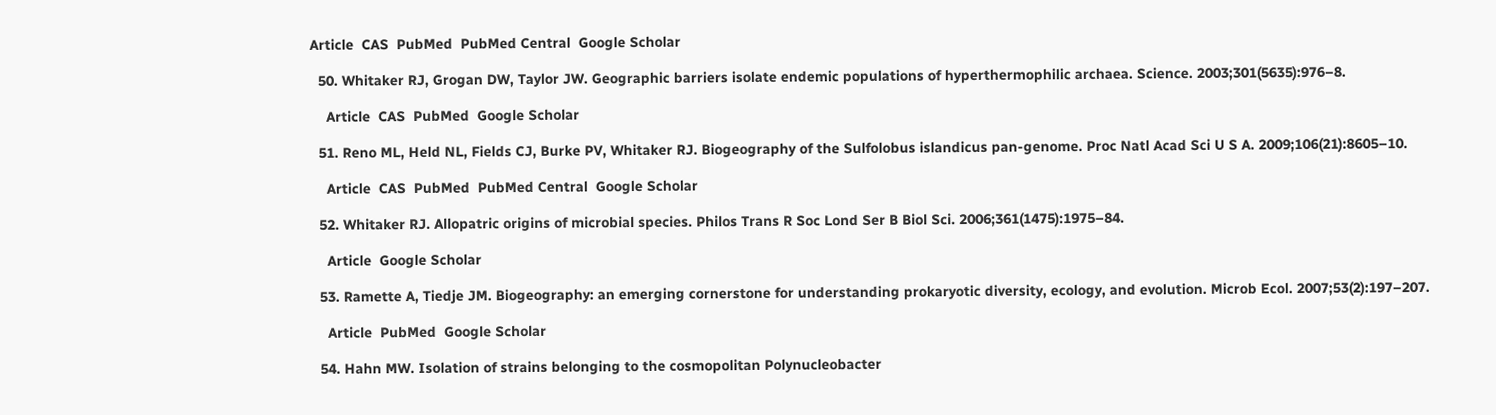Article  CAS  PubMed  PubMed Central  Google Scholar

  50. Whitaker RJ, Grogan DW, Taylor JW. Geographic barriers isolate endemic populations of hyperthermophilic archaea. Science. 2003;301(5635):976–8.

    Article  CAS  PubMed  Google Scholar

  51. Reno ML, Held NL, Fields CJ, Burke PV, Whitaker RJ. Biogeography of the Sulfolobus islandicus pan-genome. Proc Natl Acad Sci U S A. 2009;106(21):8605–10.

    Article  CAS  PubMed  PubMed Central  Google Scholar

  52. Whitaker RJ. Allopatric origins of microbial species. Philos Trans R Soc Lond Ser B Biol Sci. 2006;361(1475):1975–84.

    Article  Google Scholar

  53. Ramette A, Tiedje JM. Biogeography: an emerging cornerstone for understanding prokaryotic diversity, ecology, and evolution. Microb Ecol. 2007;53(2):197–207.

    Article  PubMed  Google Scholar

  54. Hahn MW. Isolation of strains belonging to the cosmopolitan Polynucleobacter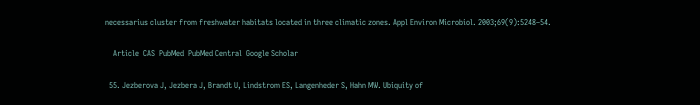necessarius cluster from freshwater habitats located in three climatic zones. Appl Environ Microbiol. 2003;69(9):5248–54.

    Article  CAS  PubMed  PubMed Central  Google Scholar

  55. Jezberova J, Jezbera J, Brandt U, Lindstrom ES, Langenheder S, Hahn MW. Ubiquity of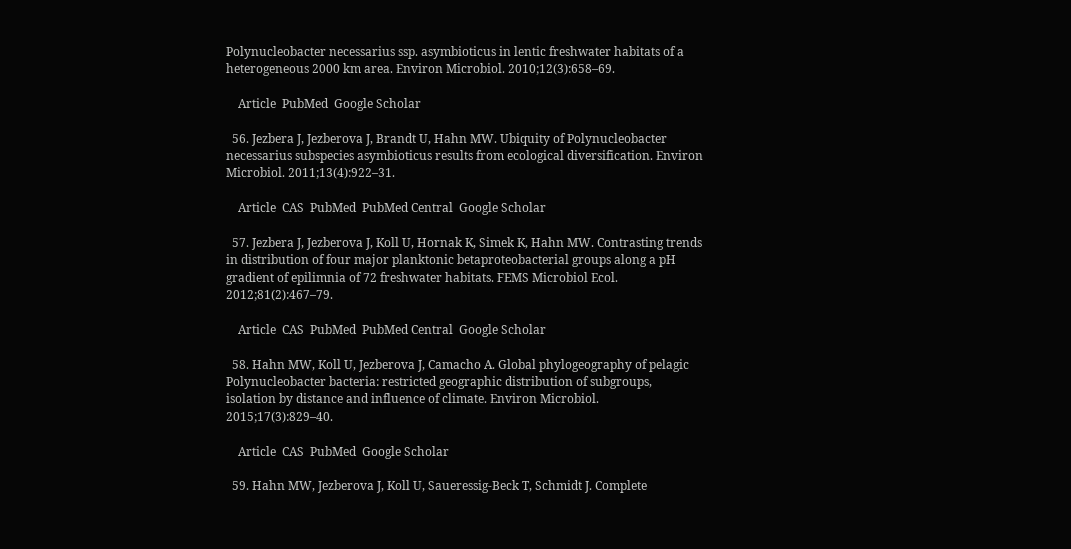Polynucleobacter necessarius ssp. asymbioticus in lentic freshwater habitats of a heterogeneous 2000 km area. Environ Microbiol. 2010;12(3):658–69.

    Article  PubMed  Google Scholar

  56. Jezbera J, Jezberova J, Brandt U, Hahn MW. Ubiquity of Polynucleobacter necessarius subspecies asymbioticus results from ecological diversification. Environ Microbiol. 2011;13(4):922–31.

    Article  CAS  PubMed  PubMed Central  Google Scholar

  57. Jezbera J, Jezberova J, Koll U, Hornak K, Simek K, Hahn MW. Contrasting trends in distribution of four major planktonic betaproteobacterial groups along a pH gradient of epilimnia of 72 freshwater habitats. FEMS Microbiol Ecol. 2012;81(2):467–79.

    Article  CAS  PubMed  PubMed Central  Google Scholar

  58. Hahn MW, Koll U, Jezberova J, Camacho A. Global phylogeography of pelagic Polynucleobacter bacteria: restricted geographic distribution of subgroups, isolation by distance and influence of climate. Environ Microbiol. 2015;17(3):829–40.

    Article  CAS  PubMed  Google Scholar

  59. Hahn MW, Jezberova J, Koll U, Saueressig-Beck T, Schmidt J. Complete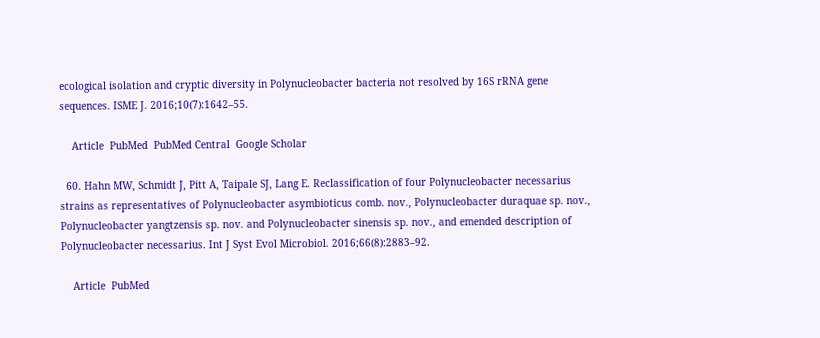ecological isolation and cryptic diversity in Polynucleobacter bacteria not resolved by 16S rRNA gene sequences. ISME J. 2016;10(7):1642–55.

    Article  PubMed  PubMed Central  Google Scholar

  60. Hahn MW, Schmidt J, Pitt A, Taipale SJ, Lang E. Reclassification of four Polynucleobacter necessarius strains as representatives of Polynucleobacter asymbioticus comb. nov., Polynucleobacter duraquae sp. nov., Polynucleobacter yangtzensis sp. nov. and Polynucleobacter sinensis sp. nov., and emended description of Polynucleobacter necessarius. Int J Syst Evol Microbiol. 2016;66(8):2883–92.

    Article  PubMed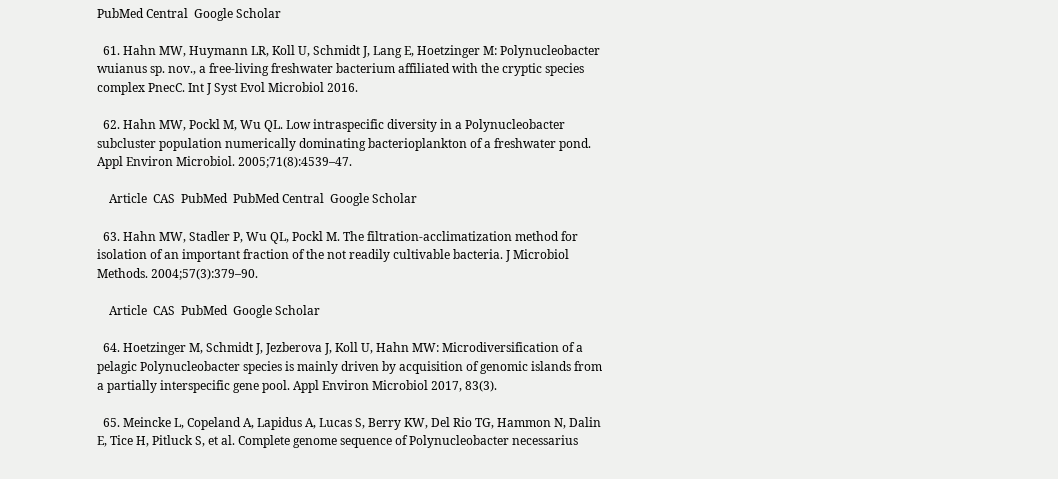PubMed Central  Google Scholar

  61. Hahn MW, Huymann LR, Koll U, Schmidt J, Lang E, Hoetzinger M: Polynucleobacter wuianus sp. nov., a free-living freshwater bacterium affiliated with the cryptic species complex PnecC. Int J Syst Evol Microbiol 2016.

  62. Hahn MW, Pockl M, Wu QL. Low intraspecific diversity in a Polynucleobacter subcluster population numerically dominating bacterioplankton of a freshwater pond. Appl Environ Microbiol. 2005;71(8):4539–47.

    Article  CAS  PubMed  PubMed Central  Google Scholar

  63. Hahn MW, Stadler P, Wu QL, Pockl M. The filtration-acclimatization method for isolation of an important fraction of the not readily cultivable bacteria. J Microbiol Methods. 2004;57(3):379–90.

    Article  CAS  PubMed  Google Scholar

  64. Hoetzinger M, Schmidt J, Jezberova J, Koll U, Hahn MW: Microdiversification of a pelagic Polynucleobacter species is mainly driven by acquisition of genomic islands from a partially interspecific gene pool. Appl Environ Microbiol 2017, 83(3).

  65. Meincke L, Copeland A, Lapidus A, Lucas S, Berry KW, Del Rio TG, Hammon N, Dalin E, Tice H, Pitluck S, et al. Complete genome sequence of Polynucleobacter necessarius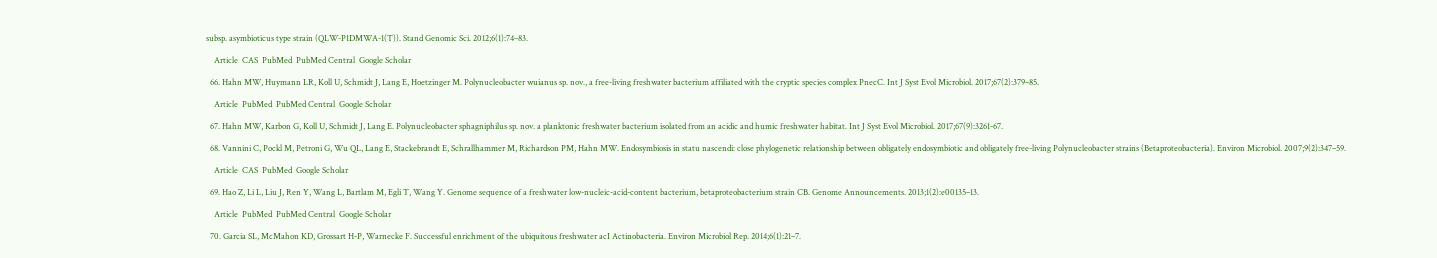subsp. asymbioticus type strain (QLW-P1DMWA-1(T)). Stand Genomic Sci. 2012;6(1):74–83.

    Article  CAS  PubMed  PubMed Central  Google Scholar

  66. Hahn MW, Huymann LR, Koll U, Schmidt J, Lang E, Hoetzinger M. Polynucleobacter wuianus sp. nov., a free-living freshwater bacterium affiliated with the cryptic species complex PnecC. Int J Syst Evol Microbiol. 2017;67(2):379–85.

    Article  PubMed  PubMed Central  Google Scholar

  67. Hahn MW, Karbon G, Koll U, Schmidt J, Lang E. Polynucleobacter sphagniphilus sp. nov. a planktonic freshwater bacterium isolated from an acidic and humic freshwater habitat. Int J Syst Evol Microbiol. 2017;67(9):3261-67.

  68. Vannini C, Pockl M, Petroni G, Wu QL, Lang E, Stackebrandt E, Schrallhammer M, Richardson PM, Hahn MW. Endosymbiosis in statu nascendi: close phylogenetic relationship between obligately endosymbiotic and obligately free-living Polynucleobacter strains (Betaproteobacteria). Environ Microbiol. 2007;9(2):347–59.

    Article  CAS  PubMed  Google Scholar

  69. Hao Z, Li L, Liu J, Ren Y, Wang L, Bartlam M, Egli T, Wang Y. Genome sequence of a freshwater low-nucleic-acid-content bacterium, betaproteobacterium strain CB. Genome Announcements. 2013;1(2):e00135–13.

    Article  PubMed  PubMed Central  Google Scholar

  70. Garcia SL, McMahon KD, Grossart H-P, Warnecke F. Successful enrichment of the ubiquitous freshwater acI Actinobacteria. Environ Microbiol Rep. 2014;6(1):21–7.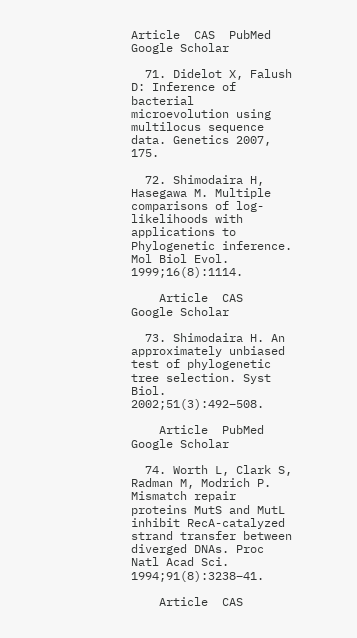Article  CAS  PubMed  Google Scholar

  71. Didelot X, Falush D: Inference of bacterial microevolution using multilocus sequence data. Genetics 2007, 175.

  72. Shimodaira H, Hasegawa M. Multiple comparisons of log-likelihoods with applications to Phylogenetic inference. Mol Biol Evol. 1999;16(8):1114.

    Article  CAS  Google Scholar

  73. Shimodaira H. An approximately unbiased test of phylogenetic tree selection. Syst Biol. 2002;51(3):492–508.

    Article  PubMed  Google Scholar

  74. Worth L, Clark S, Radman M, Modrich P. Mismatch repair proteins MutS and MutL inhibit RecA-catalyzed strand transfer between diverged DNAs. Proc Natl Acad Sci. 1994;91(8):3238–41.

    Article  CAS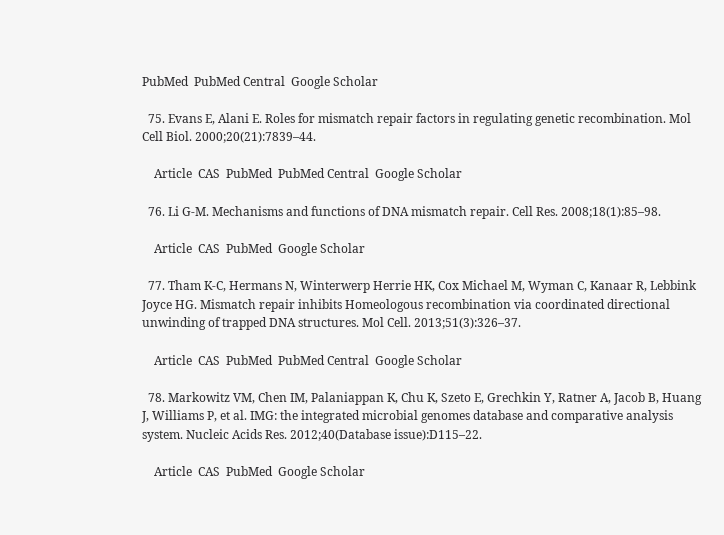PubMed  PubMed Central  Google Scholar

  75. Evans E, Alani E. Roles for mismatch repair factors in regulating genetic recombination. Mol Cell Biol. 2000;20(21):7839–44.

    Article  CAS  PubMed  PubMed Central  Google Scholar

  76. Li G-M. Mechanisms and functions of DNA mismatch repair. Cell Res. 2008;18(1):85–98.

    Article  CAS  PubMed  Google Scholar

  77. Tham K-C, Hermans N, Winterwerp Herrie HK, Cox Michael M, Wyman C, Kanaar R, Lebbink Joyce HG. Mismatch repair inhibits Homeologous recombination via coordinated directional unwinding of trapped DNA structures. Mol Cell. 2013;51(3):326–37.

    Article  CAS  PubMed  PubMed Central  Google Scholar

  78. Markowitz VM, Chen IM, Palaniappan K, Chu K, Szeto E, Grechkin Y, Ratner A, Jacob B, Huang J, Williams P, et al. IMG: the integrated microbial genomes database and comparative analysis system. Nucleic Acids Res. 2012;40(Database issue):D115–22.

    Article  CAS  PubMed  Google Scholar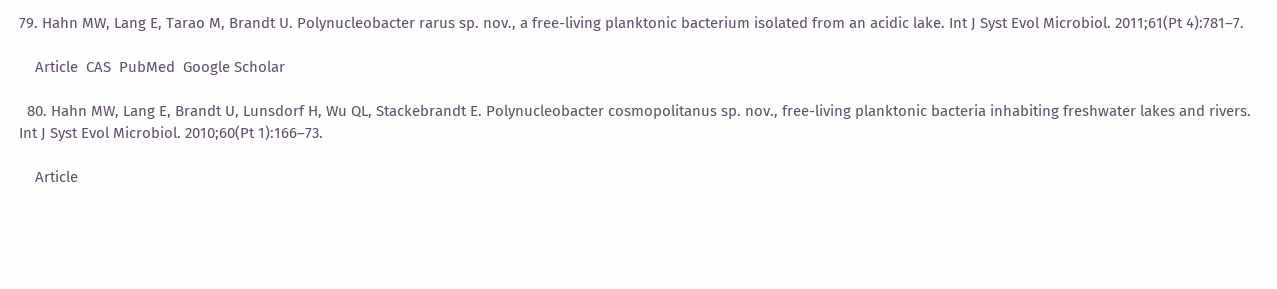79. Hahn MW, Lang E, Tarao M, Brandt U. Polynucleobacter rarus sp. nov., a free-living planktonic bacterium isolated from an acidic lake. Int J Syst Evol Microbiol. 2011;61(Pt 4):781–7.

    Article  CAS  PubMed  Google Scholar

  80. Hahn MW, Lang E, Brandt U, Lunsdorf H, Wu QL, Stackebrandt E. Polynucleobacter cosmopolitanus sp. nov., free-living planktonic bacteria inhabiting freshwater lakes and rivers. Int J Syst Evol Microbiol. 2010;60(Pt 1):166–73.

    Article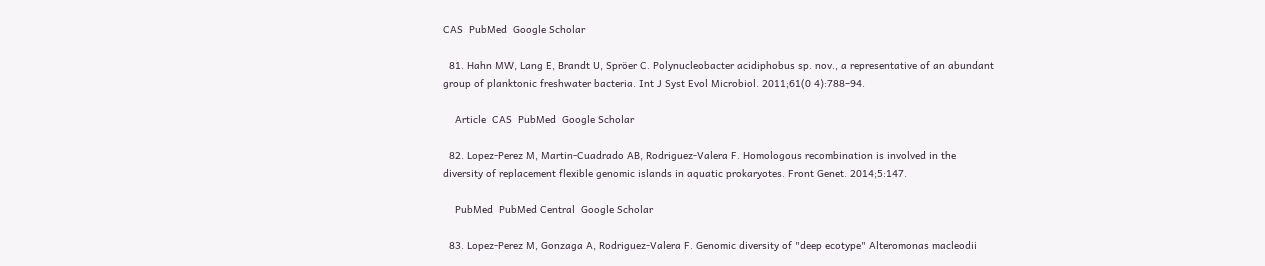CAS  PubMed  Google Scholar

  81. Hahn MW, Lang E, Brandt U, Spröer C. Polynucleobacter acidiphobus sp. nov., a representative of an abundant group of planktonic freshwater bacteria. Int J Syst Evol Microbiol. 2011;61(0 4):788–94.

    Article  CAS  PubMed  Google Scholar

  82. Lopez-Perez M, Martin-Cuadrado AB, Rodriguez-Valera F. Homologous recombination is involved in the diversity of replacement flexible genomic islands in aquatic prokaryotes. Front Genet. 2014;5:147.

    PubMed  PubMed Central  Google Scholar

  83. Lopez-Perez M, Gonzaga A, Rodriguez-Valera F. Genomic diversity of "deep ecotype" Alteromonas macleodii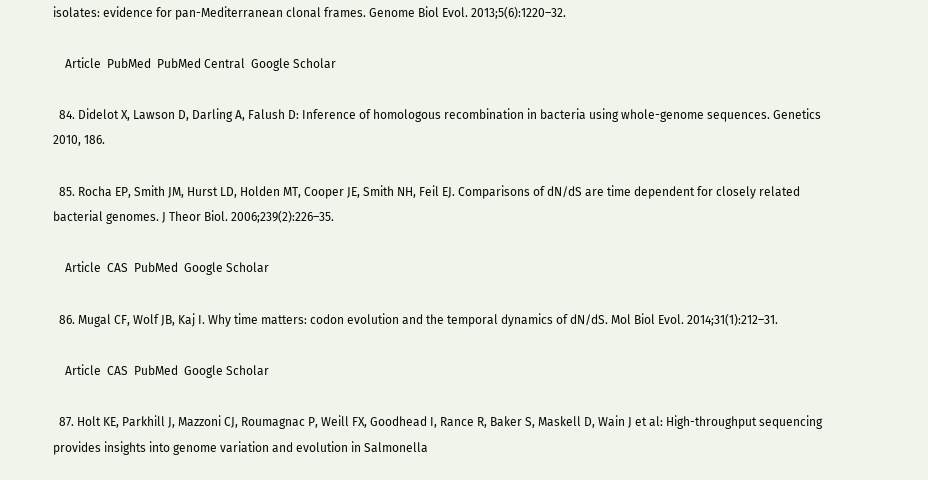isolates: evidence for pan-Mediterranean clonal frames. Genome Biol Evol. 2013;5(6):1220–32.

    Article  PubMed  PubMed Central  Google Scholar

  84. Didelot X, Lawson D, Darling A, Falush D: Inference of homologous recombination in bacteria using whole-genome sequences. Genetics 2010, 186.

  85. Rocha EP, Smith JM, Hurst LD, Holden MT, Cooper JE, Smith NH, Feil EJ. Comparisons of dN/dS are time dependent for closely related bacterial genomes. J Theor Biol. 2006;239(2):226–35.

    Article  CAS  PubMed  Google Scholar

  86. Mugal CF, Wolf JB, Kaj I. Why time matters: codon evolution and the temporal dynamics of dN/dS. Mol Biol Evol. 2014;31(1):212–31.

    Article  CAS  PubMed  Google Scholar

  87. Holt KE, Parkhill J, Mazzoni CJ, Roumagnac P, Weill FX, Goodhead I, Rance R, Baker S, Maskell D, Wain J et al: High-throughput sequencing provides insights into genome variation and evolution in Salmonella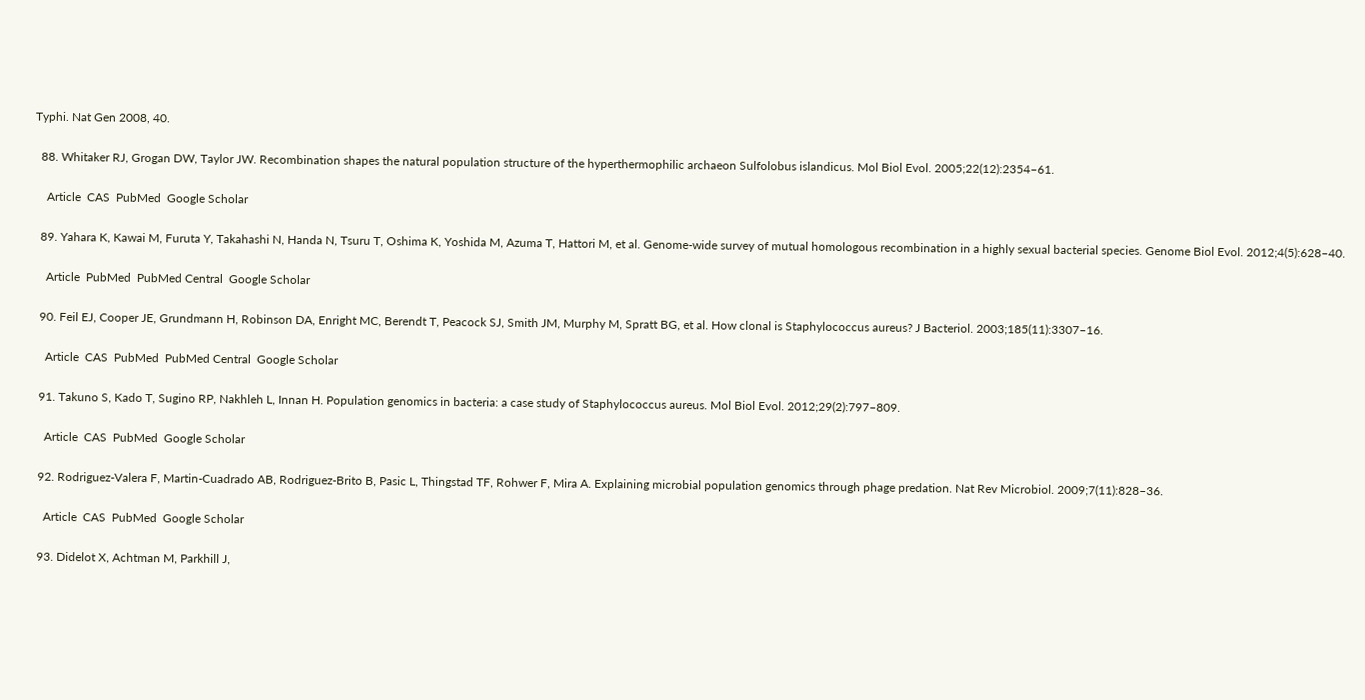Typhi. Nat Gen 2008, 40.

  88. Whitaker RJ, Grogan DW, Taylor JW. Recombination shapes the natural population structure of the hyperthermophilic archaeon Sulfolobus islandicus. Mol Biol Evol. 2005;22(12):2354–61.

    Article  CAS  PubMed  Google Scholar

  89. Yahara K, Kawai M, Furuta Y, Takahashi N, Handa N, Tsuru T, Oshima K, Yoshida M, Azuma T, Hattori M, et al. Genome-wide survey of mutual homologous recombination in a highly sexual bacterial species. Genome Biol Evol. 2012;4(5):628–40.

    Article  PubMed  PubMed Central  Google Scholar

  90. Feil EJ, Cooper JE, Grundmann H, Robinson DA, Enright MC, Berendt T, Peacock SJ, Smith JM, Murphy M, Spratt BG, et al. How clonal is Staphylococcus aureus? J Bacteriol. 2003;185(11):3307–16.

    Article  CAS  PubMed  PubMed Central  Google Scholar

  91. Takuno S, Kado T, Sugino RP, Nakhleh L, Innan H. Population genomics in bacteria: a case study of Staphylococcus aureus. Mol Biol Evol. 2012;29(2):797–809.

    Article  CAS  PubMed  Google Scholar

  92. Rodriguez-Valera F, Martin-Cuadrado AB, Rodriguez-Brito B, Pasic L, Thingstad TF, Rohwer F, Mira A. Explaining microbial population genomics through phage predation. Nat Rev Microbiol. 2009;7(11):828–36.

    Article  CAS  PubMed  Google Scholar

  93. Didelot X, Achtman M, Parkhill J,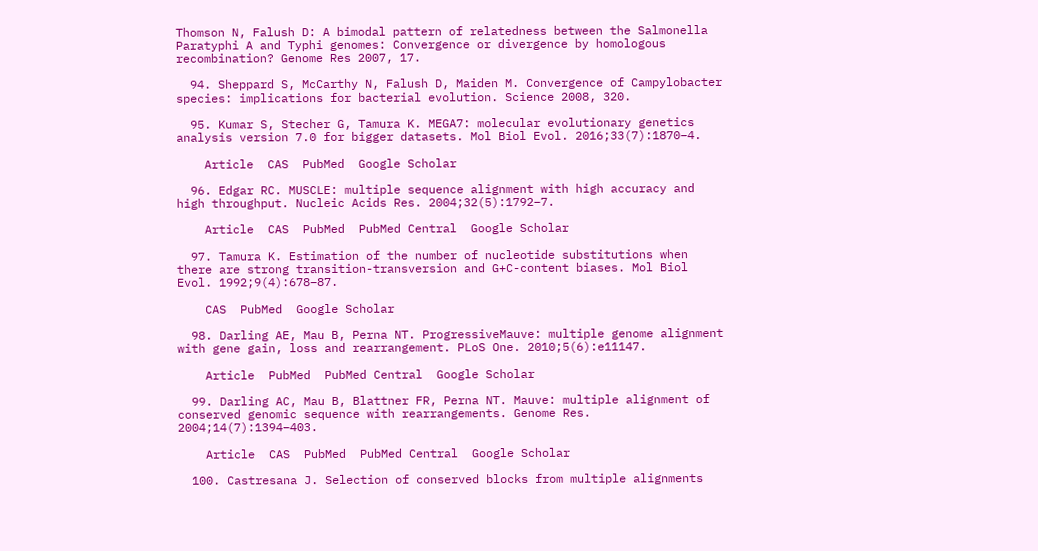Thomson N, Falush D: A bimodal pattern of relatedness between the Salmonella Paratyphi A and Typhi genomes: Convergence or divergence by homologous recombination? Genome Res 2007, 17.

  94. Sheppard S, McCarthy N, Falush D, Maiden M. Convergence of Campylobacter species: implications for bacterial evolution. Science 2008, 320.

  95. Kumar S, Stecher G, Tamura K. MEGA7: molecular evolutionary genetics analysis version 7.0 for bigger datasets. Mol Biol Evol. 2016;33(7):1870–4.

    Article  CAS  PubMed  Google Scholar

  96. Edgar RC. MUSCLE: multiple sequence alignment with high accuracy and high throughput. Nucleic Acids Res. 2004;32(5):1792–7.

    Article  CAS  PubMed  PubMed Central  Google Scholar

  97. Tamura K. Estimation of the number of nucleotide substitutions when there are strong transition-transversion and G+C-content biases. Mol Biol Evol. 1992;9(4):678–87.

    CAS  PubMed  Google Scholar

  98. Darling AE, Mau B, Perna NT. ProgressiveMauve: multiple genome alignment with gene gain, loss and rearrangement. PLoS One. 2010;5(6):e11147.

    Article  PubMed  PubMed Central  Google Scholar

  99. Darling AC, Mau B, Blattner FR, Perna NT. Mauve: multiple alignment of conserved genomic sequence with rearrangements. Genome Res. 2004;14(7):1394–403.

    Article  CAS  PubMed  PubMed Central  Google Scholar

  100. Castresana J. Selection of conserved blocks from multiple alignments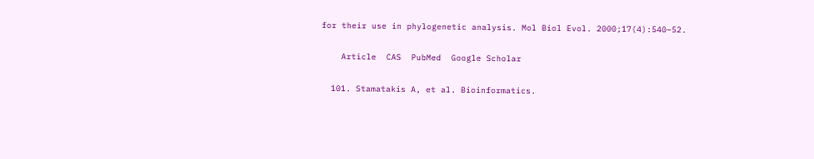for their use in phylogenetic analysis. Mol Biol Evol. 2000;17(4):540–52.

    Article  CAS  PubMed  Google Scholar

  101. Stamatakis A, et al. Bioinformatics.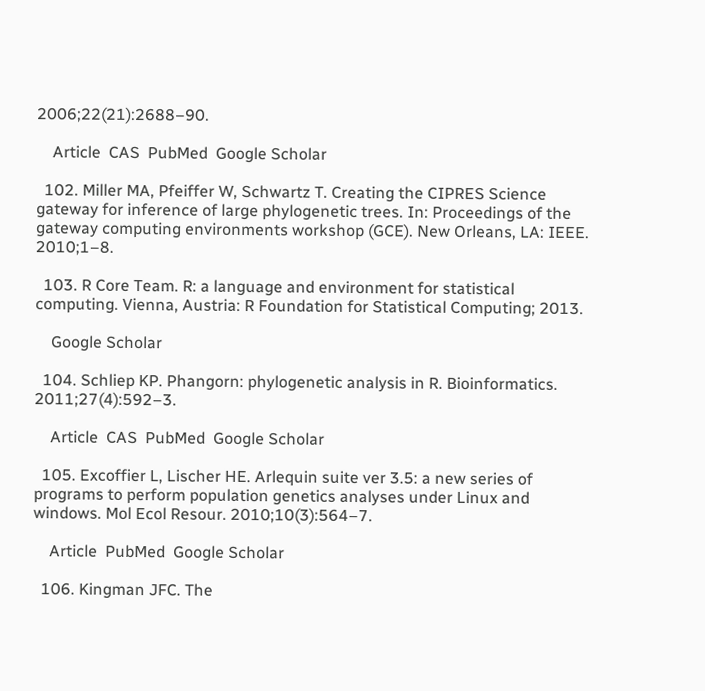2006;22(21):2688–90.

    Article  CAS  PubMed  Google Scholar

  102. Miller MA, Pfeiffer W, Schwartz T. Creating the CIPRES Science gateway for inference of large phylogenetic trees. In: Proceedings of the gateway computing environments workshop (GCE). New Orleans, LA: IEEE. 2010;1–8.

  103. R Core Team. R: a language and environment for statistical computing. Vienna, Austria: R Foundation for Statistical Computing; 2013.

    Google Scholar

  104. Schliep KP. Phangorn: phylogenetic analysis in R. Bioinformatics. 2011;27(4):592–3.

    Article  CAS  PubMed  Google Scholar

  105. Excoffier L, Lischer HE. Arlequin suite ver 3.5: a new series of programs to perform population genetics analyses under Linux and windows. Mol Ecol Resour. 2010;10(3):564–7.

    Article  PubMed  Google Scholar

  106. Kingman JFC. The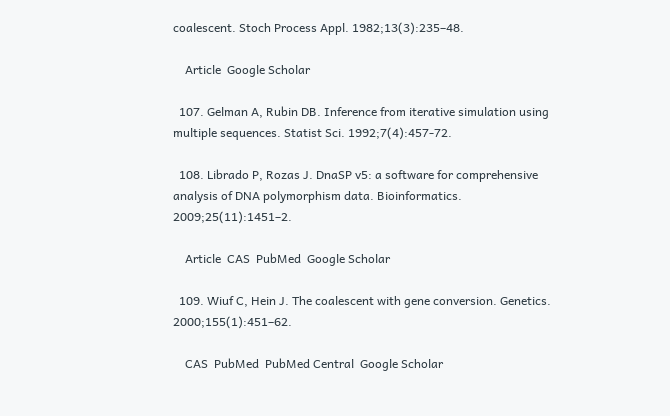coalescent. Stoch Process Appl. 1982;13(3):235–48.

    Article  Google Scholar

  107. Gelman A, Rubin DB. Inference from iterative simulation using multiple sequences. Statist Sci. 1992;7(4):457-72.

  108. Librado P, Rozas J. DnaSP v5: a software for comprehensive analysis of DNA polymorphism data. Bioinformatics. 2009;25(11):1451–2.

    Article  CAS  PubMed  Google Scholar

  109. Wiuf C, Hein J. The coalescent with gene conversion. Genetics. 2000;155(1):451–62.

    CAS  PubMed  PubMed Central  Google Scholar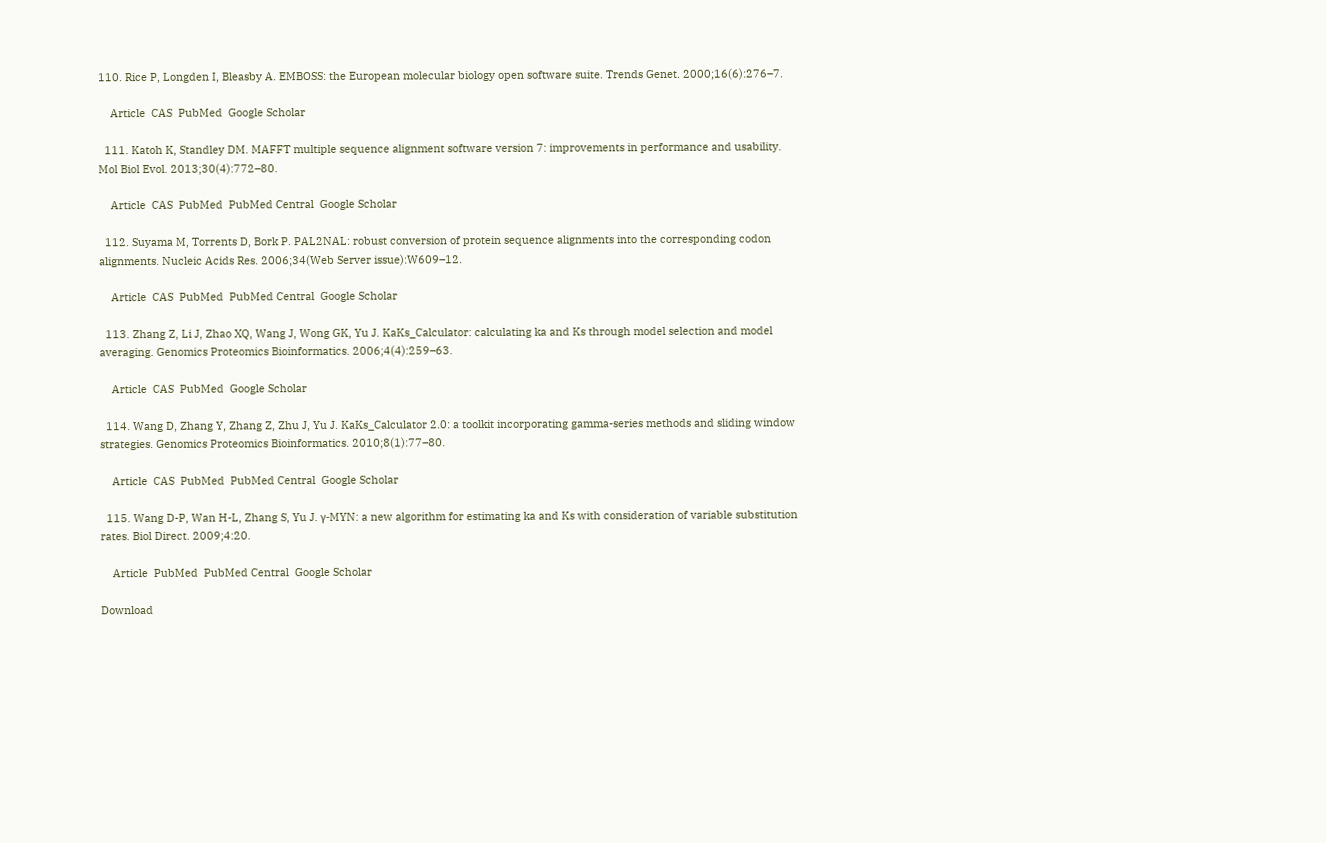110. Rice P, Longden I, Bleasby A. EMBOSS: the European molecular biology open software suite. Trends Genet. 2000;16(6):276–7.

    Article  CAS  PubMed  Google Scholar

  111. Katoh K, Standley DM. MAFFT multiple sequence alignment software version 7: improvements in performance and usability. Mol Biol Evol. 2013;30(4):772–80.

    Article  CAS  PubMed  PubMed Central  Google Scholar

  112. Suyama M, Torrents D, Bork P. PAL2NAL: robust conversion of protein sequence alignments into the corresponding codon alignments. Nucleic Acids Res. 2006;34(Web Server issue):W609–12.

    Article  CAS  PubMed  PubMed Central  Google Scholar

  113. Zhang Z, Li J, Zhao XQ, Wang J, Wong GK, Yu J. KaKs_Calculator: calculating ka and Ks through model selection and model averaging. Genomics Proteomics Bioinformatics. 2006;4(4):259–63.

    Article  CAS  PubMed  Google Scholar

  114. Wang D, Zhang Y, Zhang Z, Zhu J, Yu J. KaKs_Calculator 2.0: a toolkit incorporating gamma-series methods and sliding window strategies. Genomics Proteomics Bioinformatics. 2010;8(1):77–80.

    Article  CAS  PubMed  PubMed Central  Google Scholar

  115. Wang D-P, Wan H-L, Zhang S, Yu J. γ-MYN: a new algorithm for estimating ka and Ks with consideration of variable substitution rates. Biol Direct. 2009;4:20.

    Article  PubMed  PubMed Central  Google Scholar

Download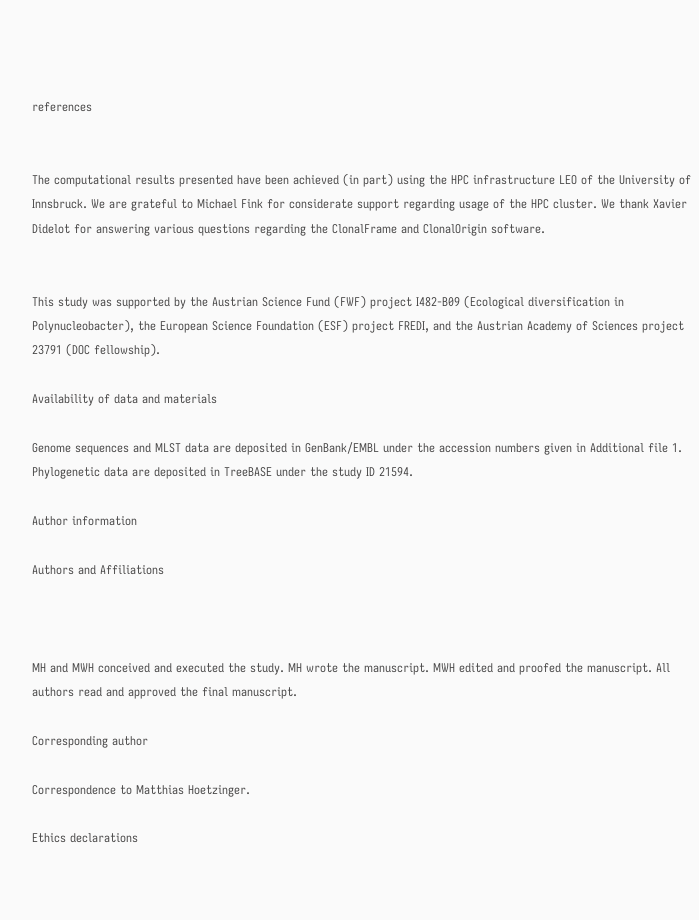references


The computational results presented have been achieved (in part) using the HPC infrastructure LEO of the University of Innsbruck. We are grateful to Michael Fink for considerate support regarding usage of the HPC cluster. We thank Xavier Didelot for answering various questions regarding the ClonalFrame and ClonalOrigin software.


This study was supported by the Austrian Science Fund (FWF) project I482-B09 (Ecological diversification in Polynucleobacter), the European Science Foundation (ESF) project FREDI, and the Austrian Academy of Sciences project 23791 (DOC fellowship).

Availability of data and materials

Genome sequences and MLST data are deposited in GenBank/EMBL under the accession numbers given in Additional file 1. Phylogenetic data are deposited in TreeBASE under the study ID 21594.

Author information

Authors and Affiliations



MH and MWH conceived and executed the study. MH wrote the manuscript. MWH edited and proofed the manuscript. All authors read and approved the final manuscript.

Corresponding author

Correspondence to Matthias Hoetzinger.

Ethics declarations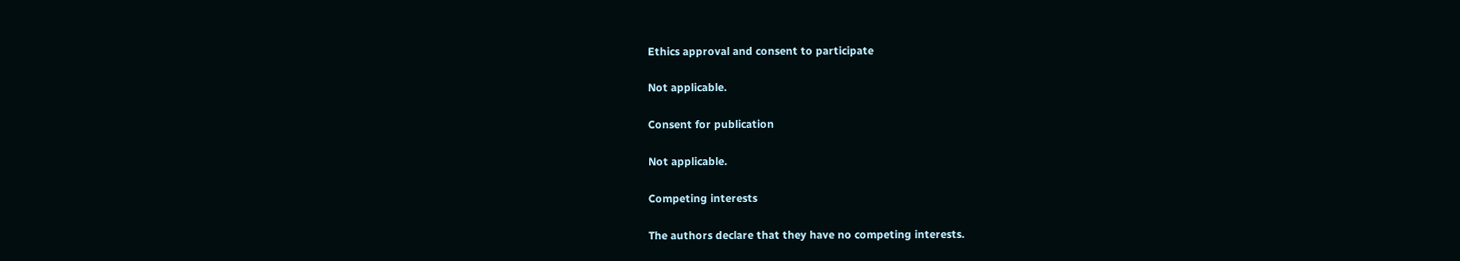Ethics approval and consent to participate

Not applicable.

Consent for publication

Not applicable.

Competing interests

The authors declare that they have no competing interests.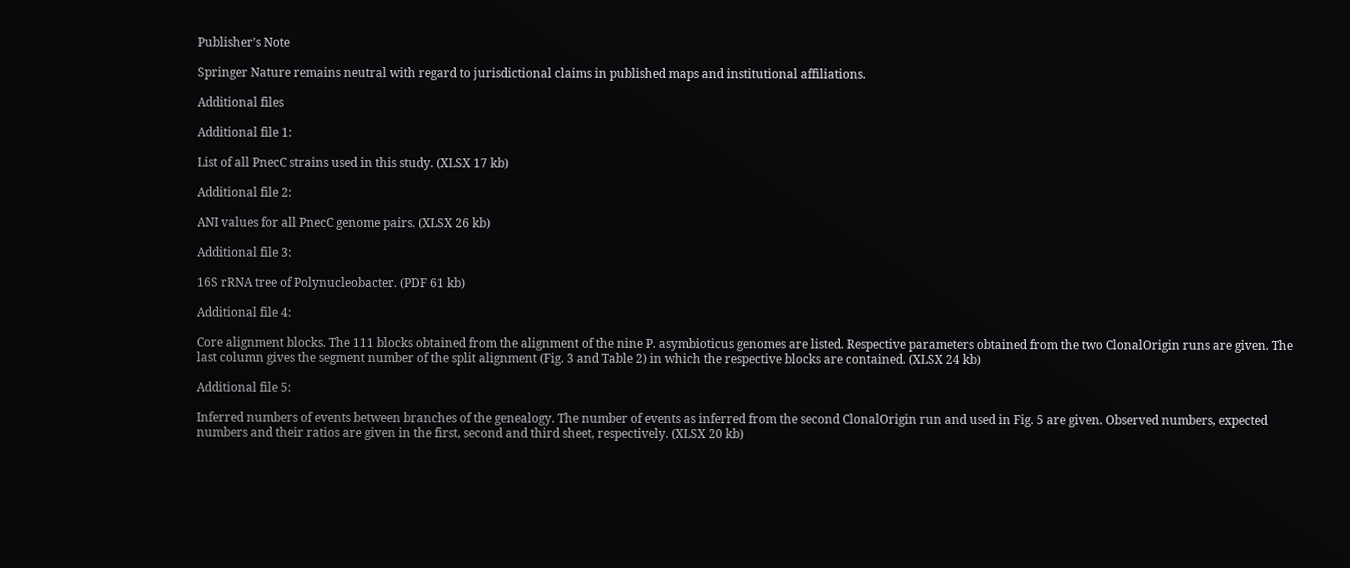Publisher’s Note

Springer Nature remains neutral with regard to jurisdictional claims in published maps and institutional affiliations.

Additional files

Additional file 1:

List of all PnecC strains used in this study. (XLSX 17 kb)

Additional file 2:

ANI values for all PnecC genome pairs. (XLSX 26 kb)

Additional file 3:

16S rRNA tree of Polynucleobacter. (PDF 61 kb)

Additional file 4:

Core alignment blocks. The 111 blocks obtained from the alignment of the nine P. asymbioticus genomes are listed. Respective parameters obtained from the two ClonalOrigin runs are given. The last column gives the segment number of the split alignment (Fig. 3 and Table 2) in which the respective blocks are contained. (XLSX 24 kb)

Additional file 5:

Inferred numbers of events between branches of the genealogy. The number of events as inferred from the second ClonalOrigin run and used in Fig. 5 are given. Observed numbers, expected numbers and their ratios are given in the first, second and third sheet, respectively. (XLSX 20 kb)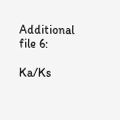Additional file 6:

Ka/Ks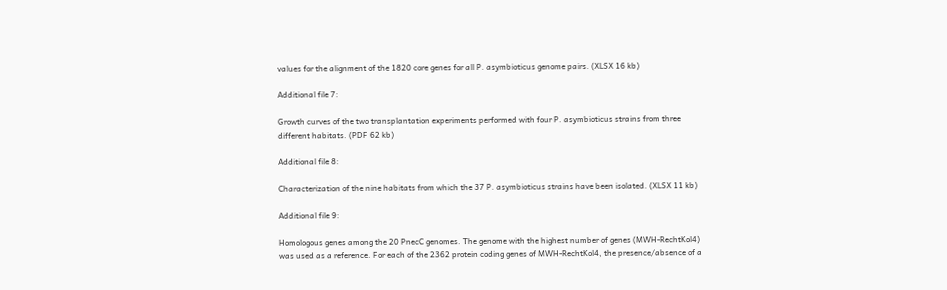values for the alignment of the 1820 core genes for all P. asymbioticus genome pairs. (XLSX 16 kb)

Additional file 7:

Growth curves of the two transplantation experiments performed with four P. asymbioticus strains from three different habitats. (PDF 62 kb)

Additional file 8:

Characterization of the nine habitats from which the 37 P. asymbioticus strains have been isolated. (XLSX 11 kb)

Additional file 9:

Homologous genes among the 20 PnecC genomes. The genome with the highest number of genes (MWH-RechtKol4) was used as a reference. For each of the 2362 protein coding genes of MWH-RechtKol4, the presence/absence of a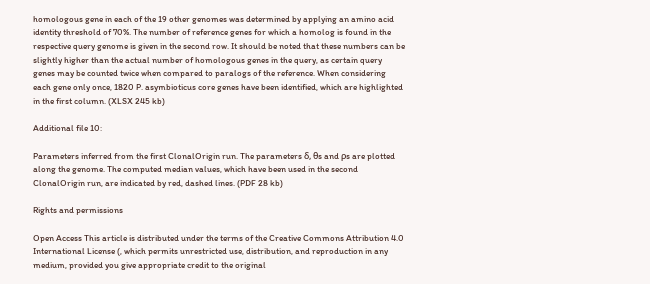homologous gene in each of the 19 other genomes was determined by applying an amino acid identity threshold of 70%. The number of reference genes for which a homolog is found in the respective query genome is given in the second row. It should be noted that these numbers can be slightly higher than the actual number of homologous genes in the query, as certain query genes may be counted twice when compared to paralogs of the reference. When considering each gene only once, 1820 P. asymbioticus core genes have been identified, which are highlighted in the first column. (XLSX 245 kb)

Additional file 10:

Parameters inferred from the first ClonalOrigin run. The parameters δ, θs and ρs are plotted along the genome. The computed median values, which have been used in the second ClonalOrigin run, are indicated by red, dashed lines. (PDF 28 kb)

Rights and permissions

Open Access This article is distributed under the terms of the Creative Commons Attribution 4.0 International License (, which permits unrestricted use, distribution, and reproduction in any medium, provided you give appropriate credit to the original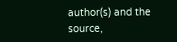author(s) and the source,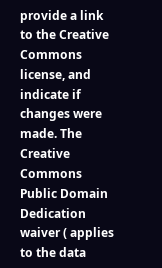provide a link to the Creative Commons license, and indicate if changes were made. The Creative Commons Public Domain Dedication waiver ( applies to the data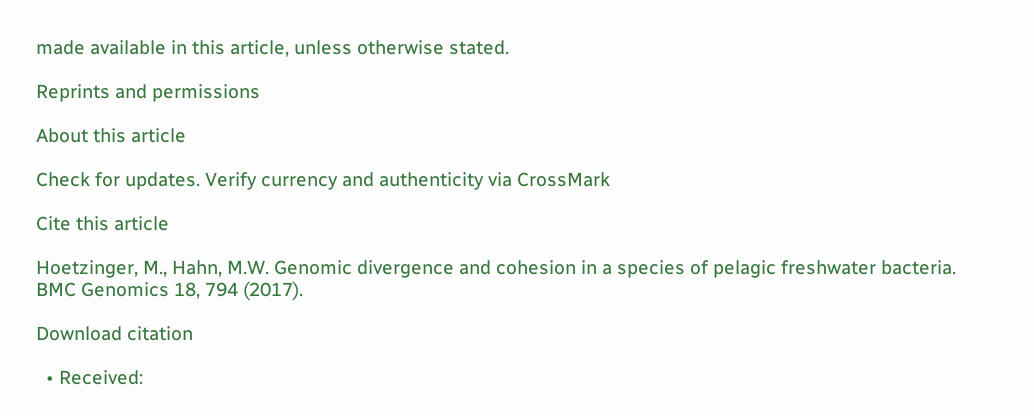made available in this article, unless otherwise stated.

Reprints and permissions

About this article

Check for updates. Verify currency and authenticity via CrossMark

Cite this article

Hoetzinger, M., Hahn, M.W. Genomic divergence and cohesion in a species of pelagic freshwater bacteria. BMC Genomics 18, 794 (2017).

Download citation

  • Received: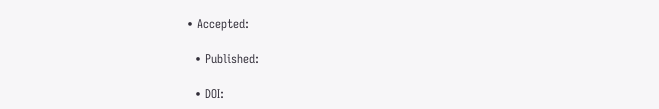• Accepted:

  • Published:

  • DOI: